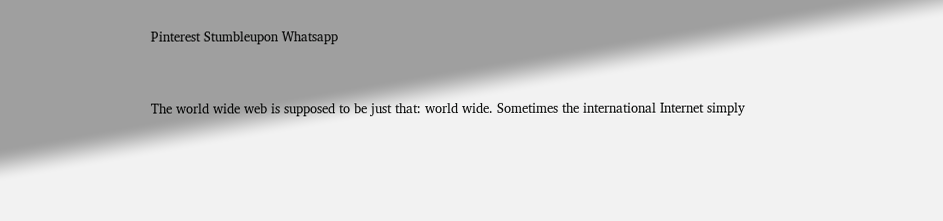Pinterest Stumbleupon Whatsapp


The world wide web is supposed to be just that: world wide. Sometimes the international Internet simply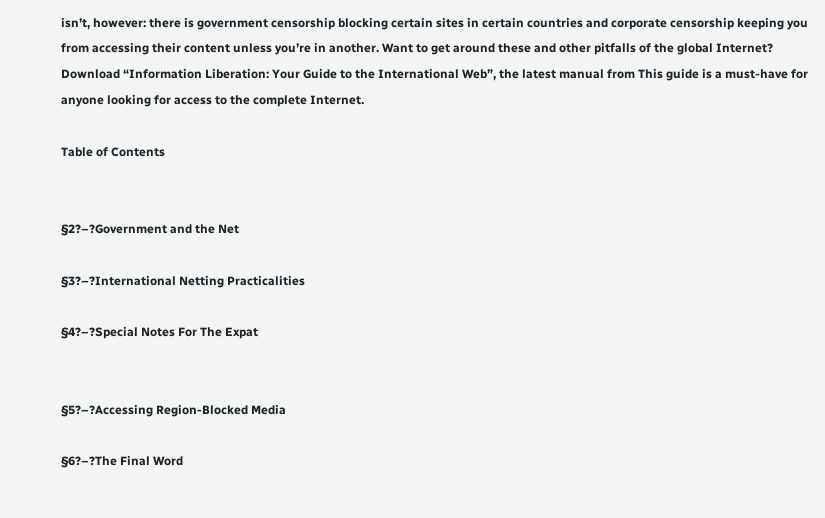isn’t, however: there is government censorship blocking certain sites in certain countries and corporate censorship keeping you from accessing their content unless you’re in another. Want to get around these and other pitfalls of the global Internet? Download “Information Liberation: Your Guide to the International Web”, the latest manual from This guide is a must-have for anyone looking for access to the complete Internet.

Table of Contents


§2?–?Government and the Net

§3?–?International Netting Practicalities

§4?–?Special Notes For The Expat


§5?–?Accessing Region-Blocked Media

§6?–?The Final Word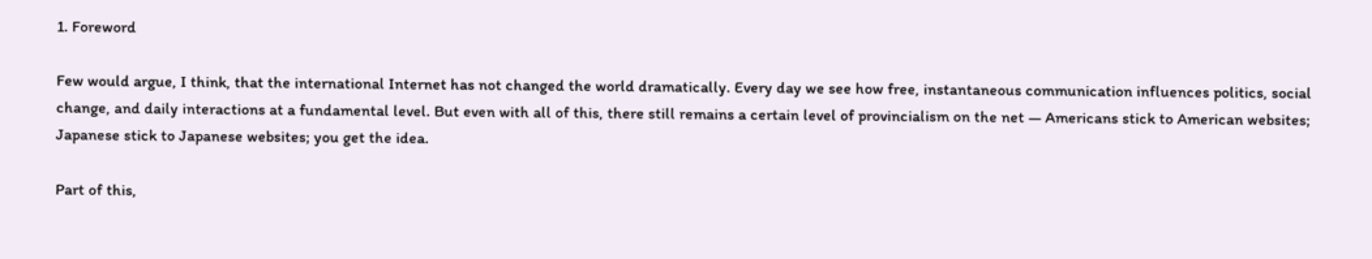1. Foreword

Few would argue, I think, that the international Internet has not changed the world dramatically. Every day we see how free, instantaneous communication influences politics, social change, and daily interactions at a fundamental level. But even with all of this, there still remains a certain level of provincialism on the net — Americans stick to American websites; Japanese stick to Japanese websites; you get the idea.

Part of this,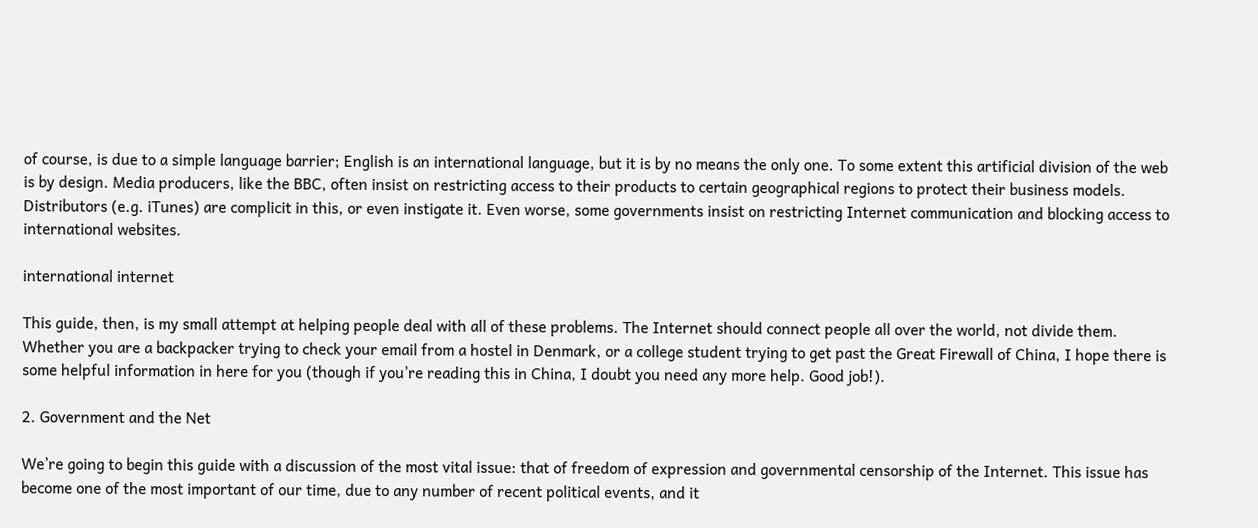of course, is due to a simple language barrier; English is an international language, but it is by no means the only one. To some extent this artificial division of the web is by design. Media producers, like the BBC, often insist on restricting access to their products to certain geographical regions to protect their business models. Distributors (e.g. iTunes) are complicit in this, or even instigate it. Even worse, some governments insist on restricting Internet communication and blocking access to international websites.

international internet

This guide, then, is my small attempt at helping people deal with all of these problems. The Internet should connect people all over the world, not divide them. Whether you are a backpacker trying to check your email from a hostel in Denmark, or a college student trying to get past the Great Firewall of China, I hope there is some helpful information in here for you (though if you’re reading this in China, I doubt you need any more help. Good job!).

2. Government and the Net

We’re going to begin this guide with a discussion of the most vital issue: that of freedom of expression and governmental censorship of the Internet. This issue has become one of the most important of our time, due to any number of recent political events, and it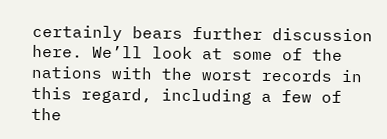certainly bears further discussion here. We’ll look at some of the nations with the worst records in this regard, including a few of the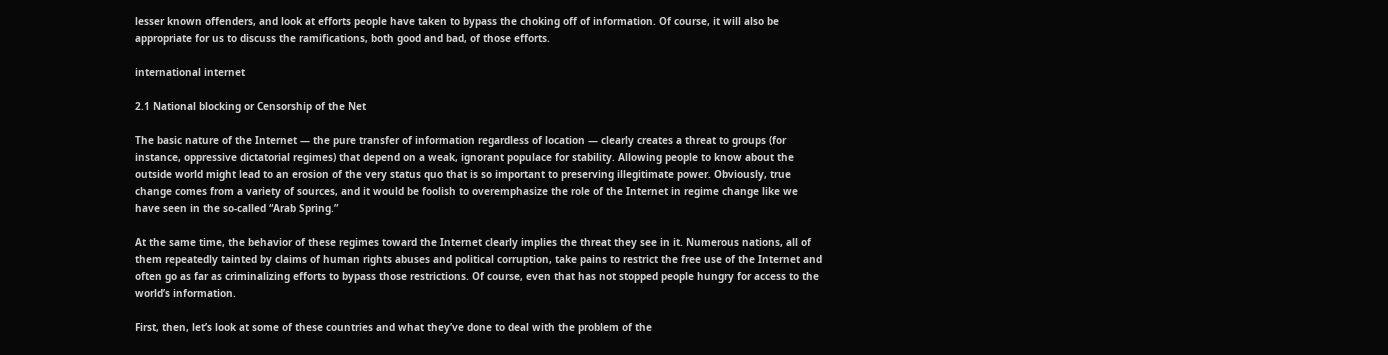lesser known offenders, and look at efforts people have taken to bypass the choking off of information. Of course, it will also be appropriate for us to discuss the ramifications, both good and bad, of those efforts.

international internet

2.1 National blocking or Censorship of the Net

The basic nature of the Internet — the pure transfer of information regardless of location — clearly creates a threat to groups (for instance, oppressive dictatorial regimes) that depend on a weak, ignorant populace for stability. Allowing people to know about the outside world might lead to an erosion of the very status quo that is so important to preserving illegitimate power. Obviously, true change comes from a variety of sources, and it would be foolish to overemphasize the role of the Internet in regime change like we have seen in the so-called “Arab Spring.”

At the same time, the behavior of these regimes toward the Internet clearly implies the threat they see in it. Numerous nations, all of them repeatedly tainted by claims of human rights abuses and political corruption, take pains to restrict the free use of the Internet and often go as far as criminalizing efforts to bypass those restrictions. Of course, even that has not stopped people hungry for access to the world’s information.

First, then, let’s look at some of these countries and what they’ve done to deal with the problem of the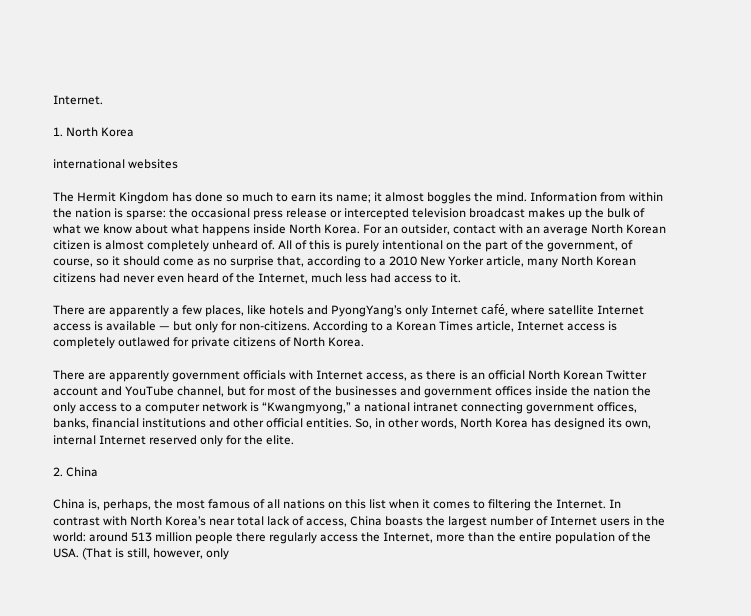Internet.

1. North Korea

international websites

The Hermit Kingdom has done so much to earn its name; it almost boggles the mind. Information from within the nation is sparse: the occasional press release or intercepted television broadcast makes up the bulk of what we know about what happens inside North Korea. For an outsider, contact with an average North Korean citizen is almost completely unheard of. All of this is purely intentional on the part of the government, of course, so it should come as no surprise that, according to a 2010 New Yorker article, many North Korean citizens had never even heard of the Internet, much less had access to it.

There are apparently a few places, like hotels and PyongYang’s only Internet café, where satellite Internet access is available — but only for non-citizens. According to a Korean Times article, Internet access is completely outlawed for private citizens of North Korea.

There are apparently government officials with Internet access, as there is an official North Korean Twitter account and YouTube channel, but for most of the businesses and government offices inside the nation the only access to a computer network is “Kwangmyong,” a national intranet connecting government offices, banks, financial institutions and other official entities. So, in other words, North Korea has designed its own, internal Internet reserved only for the elite.

2. China

China is, perhaps, the most famous of all nations on this list when it comes to filtering the Internet. In contrast with North Korea’s near total lack of access, China boasts the largest number of Internet users in the world: around 513 million people there regularly access the Internet, more than the entire population of the USA. (That is still, however, only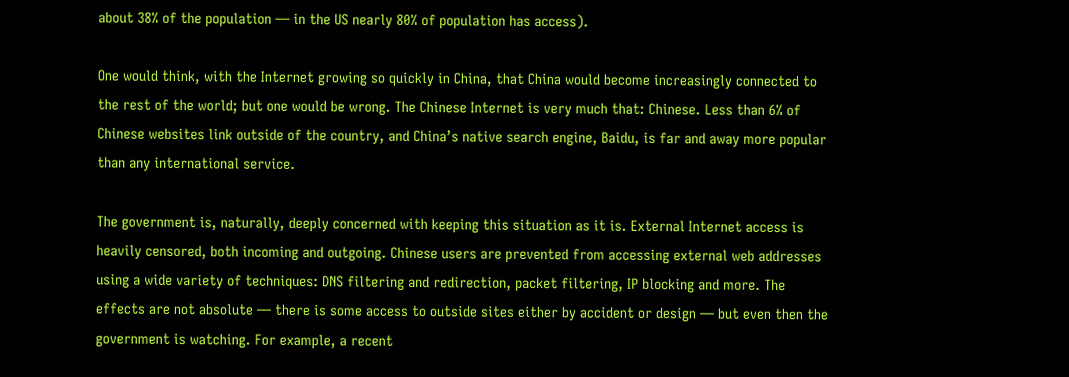about 38% of the population — in the US nearly 80% of population has access).

One would think, with the Internet growing so quickly in China, that China would become increasingly connected to the rest of the world; but one would be wrong. The Chinese Internet is very much that: Chinese. Less than 6% of Chinese websites link outside of the country, and China’s native search engine, Baidu, is far and away more popular than any international service.

The government is, naturally, deeply concerned with keeping this situation as it is. External Internet access is heavily censored, both incoming and outgoing. Chinese users are prevented from accessing external web addresses using a wide variety of techniques: DNS filtering and redirection, packet filtering, IP blocking and more. The effects are not absolute — there is some access to outside sites either by accident or design — but even then the government is watching. For example, a recent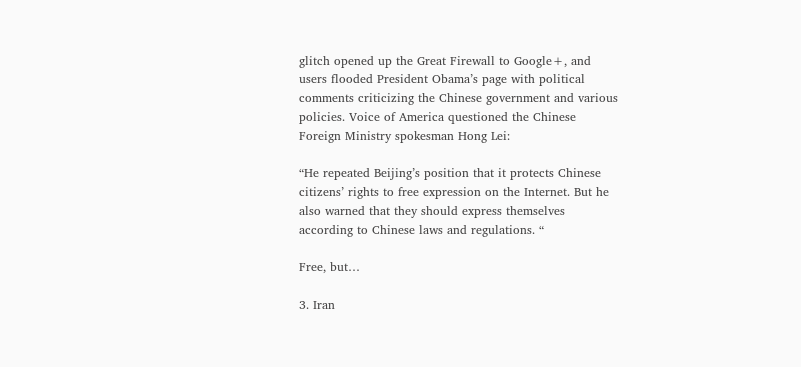glitch opened up the Great Firewall to Google+, and users flooded President Obama’s page with political comments criticizing the Chinese government and various policies. Voice of America questioned the Chinese Foreign Ministry spokesman Hong Lei:

“He repeated Beijing’s position that it protects Chinese citizens’ rights to free expression on the Internet. But he also warned that they should express themselves according to Chinese laws and regulations. “

Free, but…

3. Iran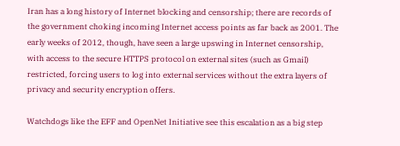Iran has a long history of Internet blocking and censorship; there are records of the government choking incoming Internet access points as far back as 2001. The early weeks of 2012, though, have seen a large upswing in Internet censorship, with access to the secure HTTPS protocol on external sites (such as Gmail) restricted, forcing users to log into external services without the extra layers of privacy and security encryption offers.

Watchdogs like the EFF and OpenNet Initiative see this escalation as a big step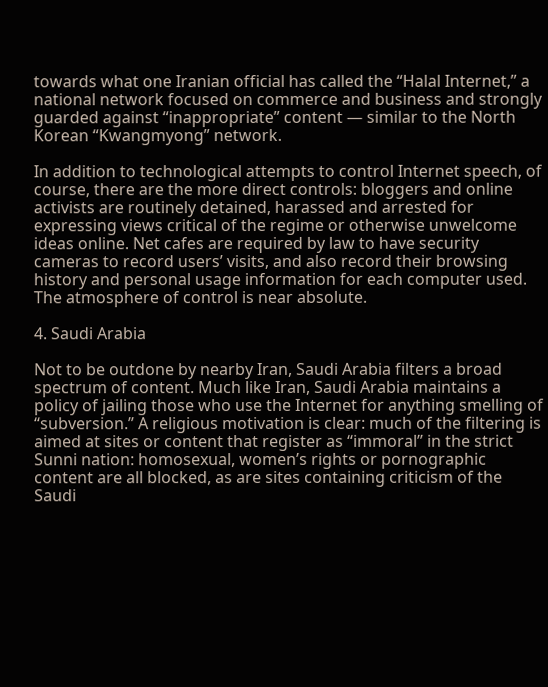towards what one Iranian official has called the “Halal Internet,” a national network focused on commerce and business and strongly guarded against “inappropriate” content — similar to the North Korean “Kwangmyong” network.

In addition to technological attempts to control Internet speech, of course, there are the more direct controls: bloggers and online activists are routinely detained, harassed and arrested for expressing views critical of the regime or otherwise unwelcome ideas online. Net cafes are required by law to have security cameras to record users’ visits, and also record their browsing history and personal usage information for each computer used. The atmosphere of control is near absolute.

4. Saudi Arabia

Not to be outdone by nearby Iran, Saudi Arabia filters a broad spectrum of content. Much like Iran, Saudi Arabia maintains a policy of jailing those who use the Internet for anything smelling of “subversion.” A religious motivation is clear: much of the filtering is aimed at sites or content that register as “immoral” in the strict Sunni nation: homosexual, women’s rights or pornographic content are all blocked, as are sites containing criticism of the Saudi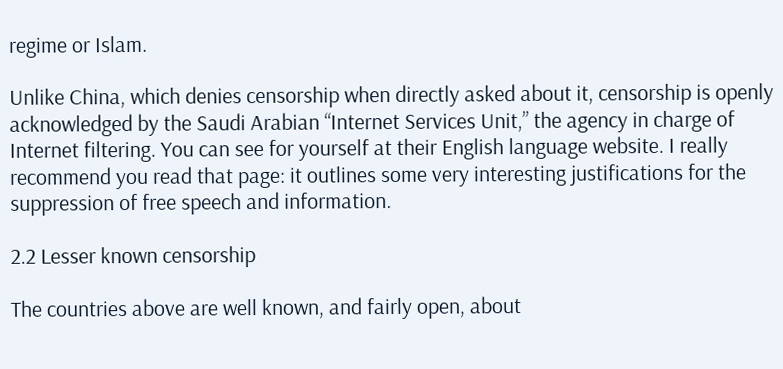regime or Islam.

Unlike China, which denies censorship when directly asked about it, censorship is openly acknowledged by the Saudi Arabian “Internet Services Unit,” the agency in charge of Internet filtering. You can see for yourself at their English language website. I really recommend you read that page: it outlines some very interesting justifications for the suppression of free speech and information.

2.2 Lesser known censorship

The countries above are well known, and fairly open, about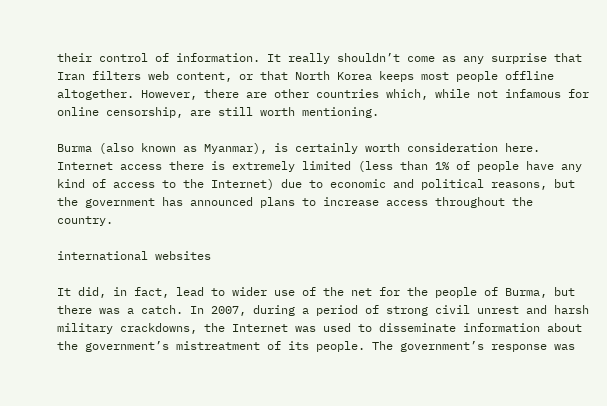their control of information. It really shouldn’t come as any surprise that Iran filters web content, or that North Korea keeps most people offline altogether. However, there are other countries which, while not infamous for online censorship, are still worth mentioning.

Burma (also known as Myanmar), is certainly worth consideration here. Internet access there is extremely limited (less than 1% of people have any kind of access to the Internet) due to economic and political reasons, but the government has announced plans to increase access throughout the country.

international websites

It did, in fact, lead to wider use of the net for the people of Burma, but there was a catch. In 2007, during a period of strong civil unrest and harsh military crackdowns, the Internet was used to disseminate information about the government’s mistreatment of its people. The government’s response was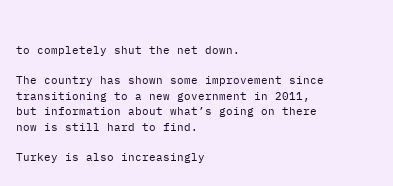to completely shut the net down.

The country has shown some improvement since transitioning to a new government in 2011, but information about what’s going on there now is still hard to find.

Turkey is also increasingly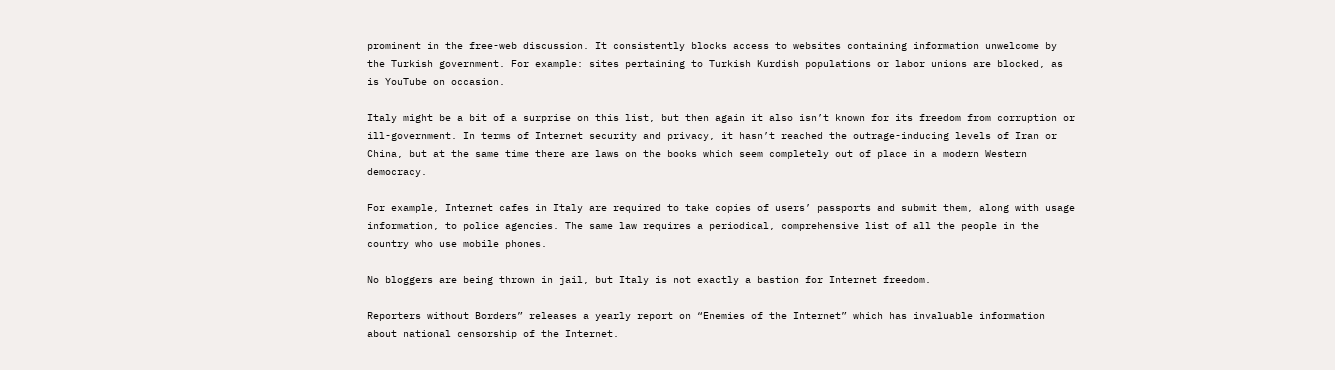prominent in the free-web discussion. It consistently blocks access to websites containing information unwelcome by the Turkish government. For example: sites pertaining to Turkish Kurdish populations or labor unions are blocked, as is YouTube on occasion.

Italy might be a bit of a surprise on this list, but then again it also isn’t known for its freedom from corruption or ill-government. In terms of Internet security and privacy, it hasn’t reached the outrage-inducing levels of Iran or China, but at the same time there are laws on the books which seem completely out of place in a modern Western democracy.

For example, Internet cafes in Italy are required to take copies of users’ passports and submit them, along with usage information, to police agencies. The same law requires a periodical, comprehensive list of all the people in the country who use mobile phones.

No bloggers are being thrown in jail, but Italy is not exactly a bastion for Internet freedom.

Reporters without Borders” releases a yearly report on “Enemies of the Internet” which has invaluable information about national censorship of the Internet.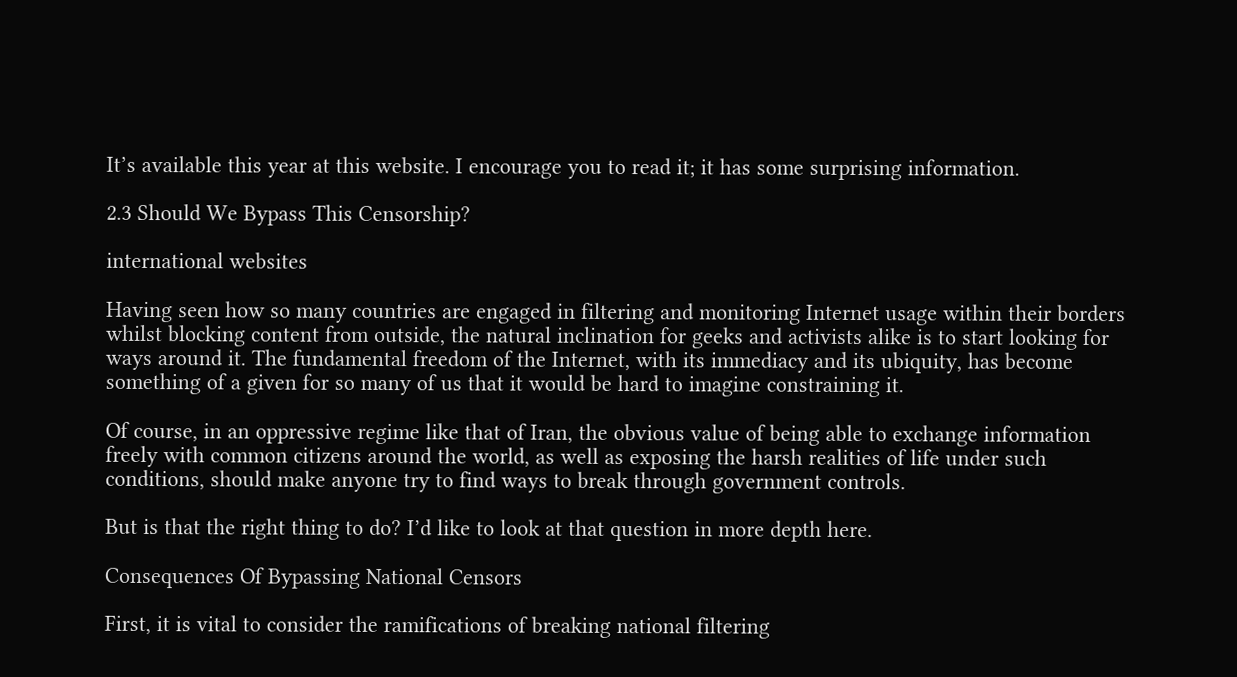It’s available this year at this website. I encourage you to read it; it has some surprising information.

2.3 Should We Bypass This Censorship?

international websites

Having seen how so many countries are engaged in filtering and monitoring Internet usage within their borders whilst blocking content from outside, the natural inclination for geeks and activists alike is to start looking for ways around it. The fundamental freedom of the Internet, with its immediacy and its ubiquity, has become something of a given for so many of us that it would be hard to imagine constraining it.

Of course, in an oppressive regime like that of Iran, the obvious value of being able to exchange information freely with common citizens around the world, as well as exposing the harsh realities of life under such conditions, should make anyone try to find ways to break through government controls.

But is that the right thing to do? I’d like to look at that question in more depth here.

Consequences Of Bypassing National Censors

First, it is vital to consider the ramifications of breaking national filtering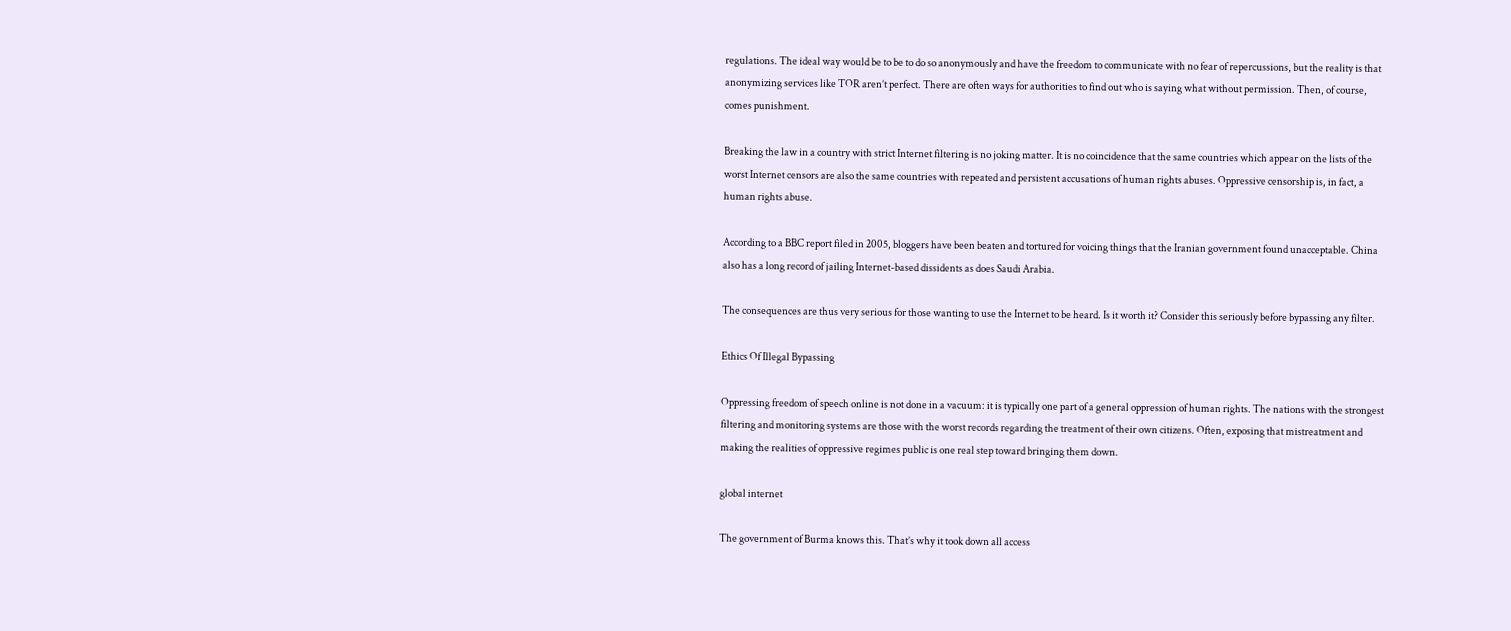regulations. The ideal way would be to be to do so anonymously and have the freedom to communicate with no fear of repercussions, but the reality is that anonymizing services like TOR aren’t perfect. There are often ways for authorities to find out who is saying what without permission. Then, of course, comes punishment.

Breaking the law in a country with strict Internet filtering is no joking matter. It is no coincidence that the same countries which appear on the lists of the worst Internet censors are also the same countries with repeated and persistent accusations of human rights abuses. Oppressive censorship is, in fact, a human rights abuse.

According to a BBC report filed in 2005, bloggers have been beaten and tortured for voicing things that the Iranian government found unacceptable. China also has a long record of jailing Internet-based dissidents as does Saudi Arabia.

The consequences are thus very serious for those wanting to use the Internet to be heard. Is it worth it? Consider this seriously before bypassing any filter.

Ethics Of Illegal Bypassing

Oppressing freedom of speech online is not done in a vacuum: it is typically one part of a general oppression of human rights. The nations with the strongest filtering and monitoring systems are those with the worst records regarding the treatment of their own citizens. Often, exposing that mistreatment and making the realities of oppressive regimes public is one real step toward bringing them down.

global internet

The government of Burma knows this. That’s why it took down all access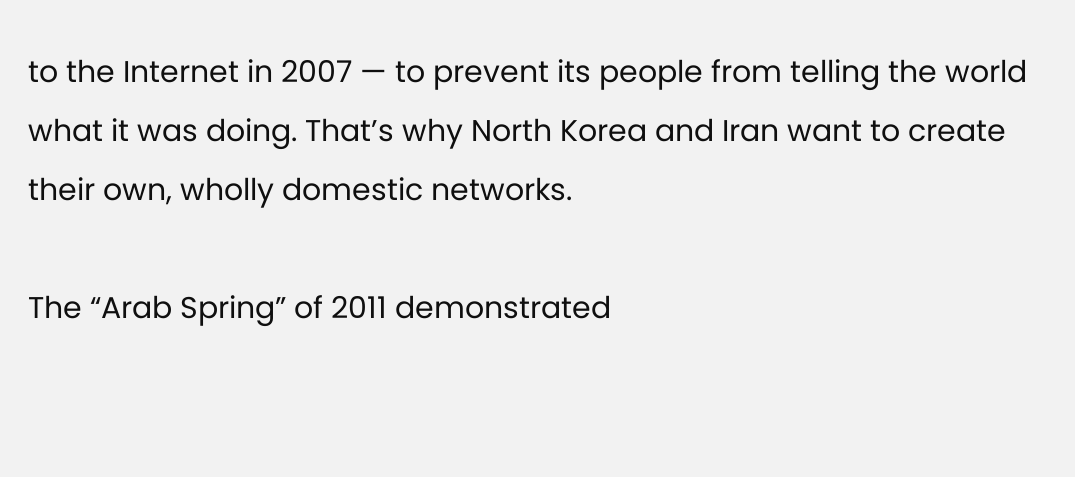to the Internet in 2007 — to prevent its people from telling the world what it was doing. That’s why North Korea and Iran want to create their own, wholly domestic networks.

The “Arab Spring” of 2011 demonstrated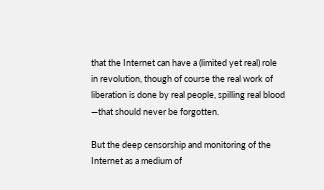that the Internet can have a (limited yet real) role in revolution, though of course the real work of liberation is done by real people, spilling real blood —that should never be forgotten.

But the deep censorship and monitoring of the Internet as a medium of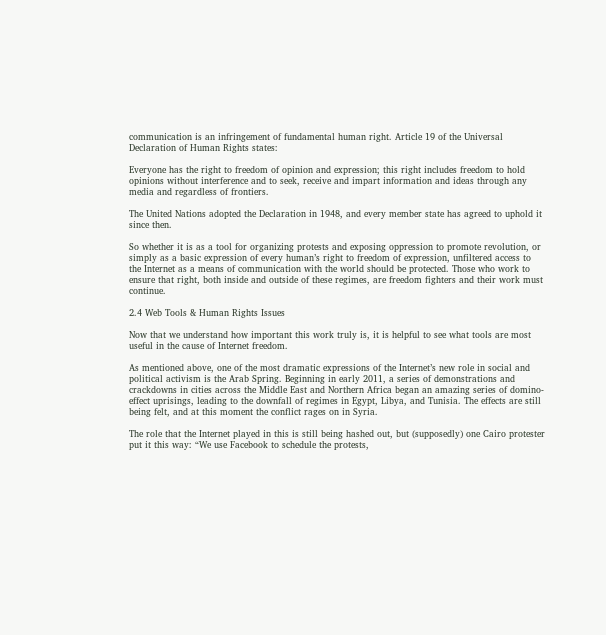communication is an infringement of fundamental human right. Article 19 of the Universal Declaration of Human Rights states:

Everyone has the right to freedom of opinion and expression; this right includes freedom to hold opinions without interference and to seek, receive and impart information and ideas through any media and regardless of frontiers.

The United Nations adopted the Declaration in 1948, and every member state has agreed to uphold it since then.

So whether it is as a tool for organizing protests and exposing oppression to promote revolution, or simply as a basic expression of every human’s right to freedom of expression, unfiltered access to the Internet as a means of communication with the world should be protected. Those who work to ensure that right, both inside and outside of these regimes, are freedom fighters and their work must continue.

2.4 Web Tools & Human Rights Issues

Now that we understand how important this work truly is, it is helpful to see what tools are most useful in the cause of Internet freedom.

As mentioned above, one of the most dramatic expressions of the Internet’s new role in social and political activism is the Arab Spring. Beginning in early 2011, a series of demonstrations and crackdowns in cities across the Middle East and Northern Africa began an amazing series of domino-effect uprisings, leading to the downfall of regimes in Egypt, Libya, and Tunisia. The effects are still being felt, and at this moment the conflict rages on in Syria.

The role that the Internet played in this is still being hashed out, but (supposedly) one Cairo protester put it this way: “We use Facebook to schedule the protests,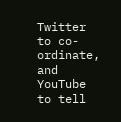Twitter to co-ordinate, and YouTube to tell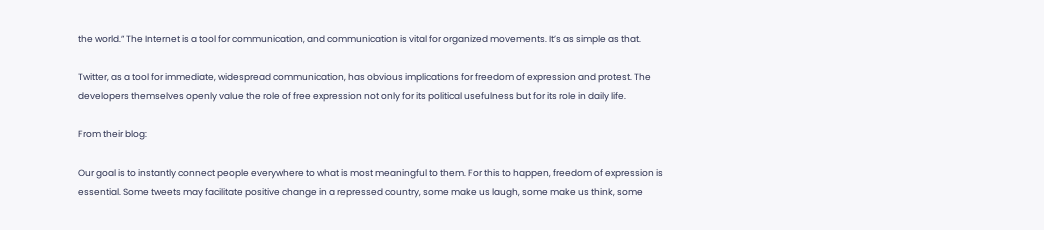the world.” The Internet is a tool for communication, and communication is vital for organized movements. It’s as simple as that.

Twitter, as a tool for immediate, widespread communication, has obvious implications for freedom of expression and protest. The developers themselves openly value the role of free expression not only for its political usefulness but for its role in daily life.

From their blog:

Our goal is to instantly connect people everywhere to what is most meaningful to them. For this to happen, freedom of expression is essential. Some tweets may facilitate positive change in a repressed country, some make us laugh, some make us think, some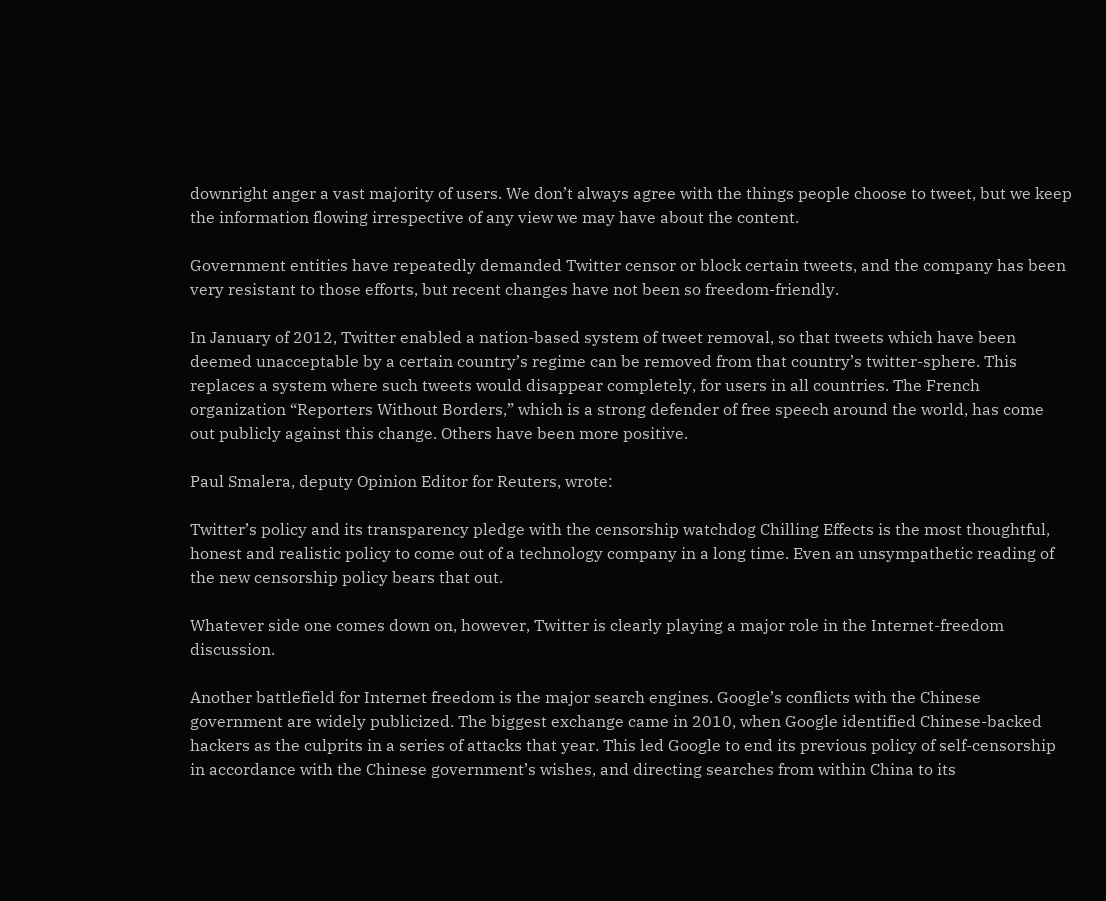downright anger a vast majority of users. We don’t always agree with the things people choose to tweet, but we keep the information flowing irrespective of any view we may have about the content.

Government entities have repeatedly demanded Twitter censor or block certain tweets, and the company has been very resistant to those efforts, but recent changes have not been so freedom-friendly.

In January of 2012, Twitter enabled a nation-based system of tweet removal, so that tweets which have been deemed unacceptable by a certain country’s regime can be removed from that country’s twitter-sphere. This replaces a system where such tweets would disappear completely, for users in all countries. The French organization “Reporters Without Borders,” which is a strong defender of free speech around the world, has come out publicly against this change. Others have been more positive.

Paul Smalera, deputy Opinion Editor for Reuters, wrote:

Twitter’s policy and its transparency pledge with the censorship watchdog Chilling Effects is the most thoughtful, honest and realistic policy to come out of a technology company in a long time. Even an unsympathetic reading of the new censorship policy bears that out.

Whatever side one comes down on, however, Twitter is clearly playing a major role in the Internet-freedom discussion.

Another battlefield for Internet freedom is the major search engines. Google’s conflicts with the Chinese government are widely publicized. The biggest exchange came in 2010, when Google identified Chinese-backed hackers as the culprits in a series of attacks that year. This led Google to end its previous policy of self-censorship in accordance with the Chinese government’s wishes, and directing searches from within China to its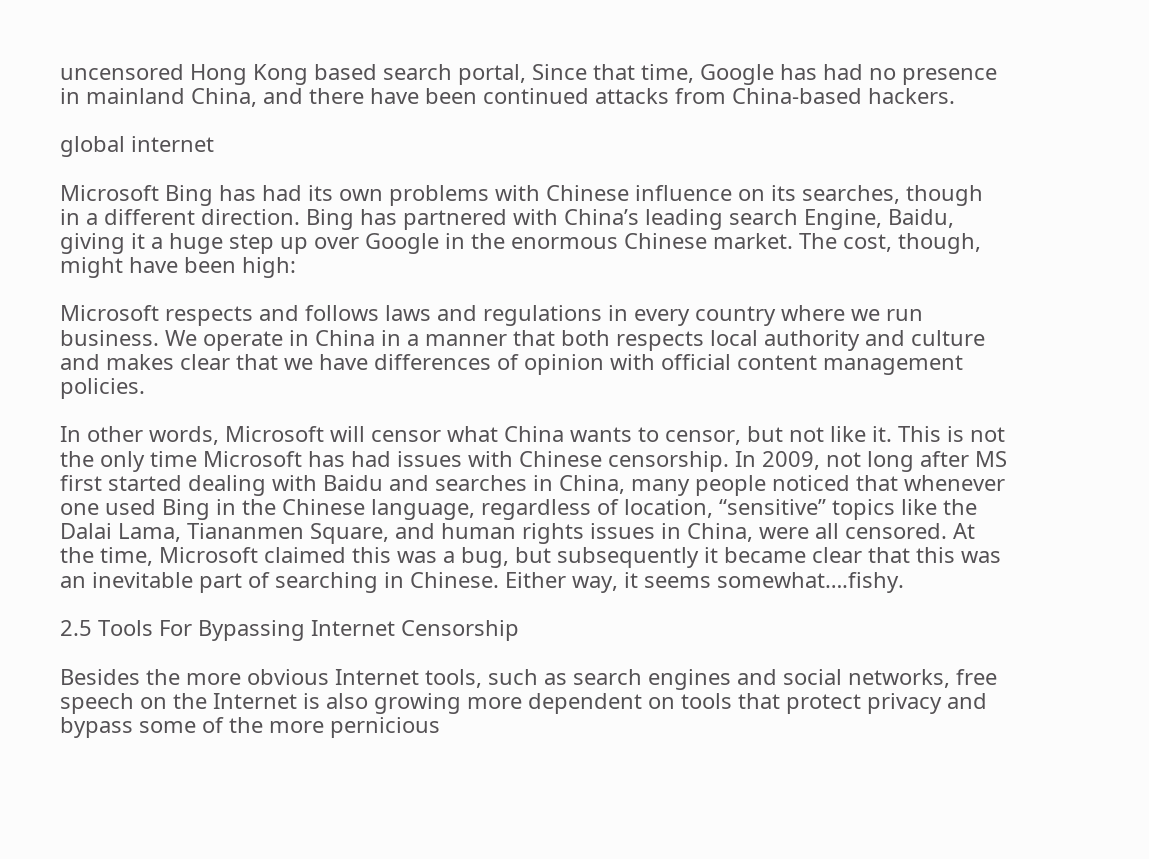uncensored Hong Kong based search portal, Since that time, Google has had no presence in mainland China, and there have been continued attacks from China-based hackers.

global internet

Microsoft Bing has had its own problems with Chinese influence on its searches, though in a different direction. Bing has partnered with China’s leading search Engine, Baidu, giving it a huge step up over Google in the enormous Chinese market. The cost, though, might have been high:

Microsoft respects and follows laws and regulations in every country where we run business. We operate in China in a manner that both respects local authority and culture and makes clear that we have differences of opinion with official content management policies.

In other words, Microsoft will censor what China wants to censor, but not like it. This is not the only time Microsoft has had issues with Chinese censorship. In 2009, not long after MS first started dealing with Baidu and searches in China, many people noticed that whenever one used Bing in the Chinese language, regardless of location, “sensitive” topics like the Dalai Lama, Tiananmen Square, and human rights issues in China, were all censored. At the time, Microsoft claimed this was a bug, but subsequently it became clear that this was an inevitable part of searching in Chinese. Either way, it seems somewhat….fishy.

2.5 Tools For Bypassing Internet Censorship

Besides the more obvious Internet tools, such as search engines and social networks, free speech on the Internet is also growing more dependent on tools that protect privacy and bypass some of the more pernicious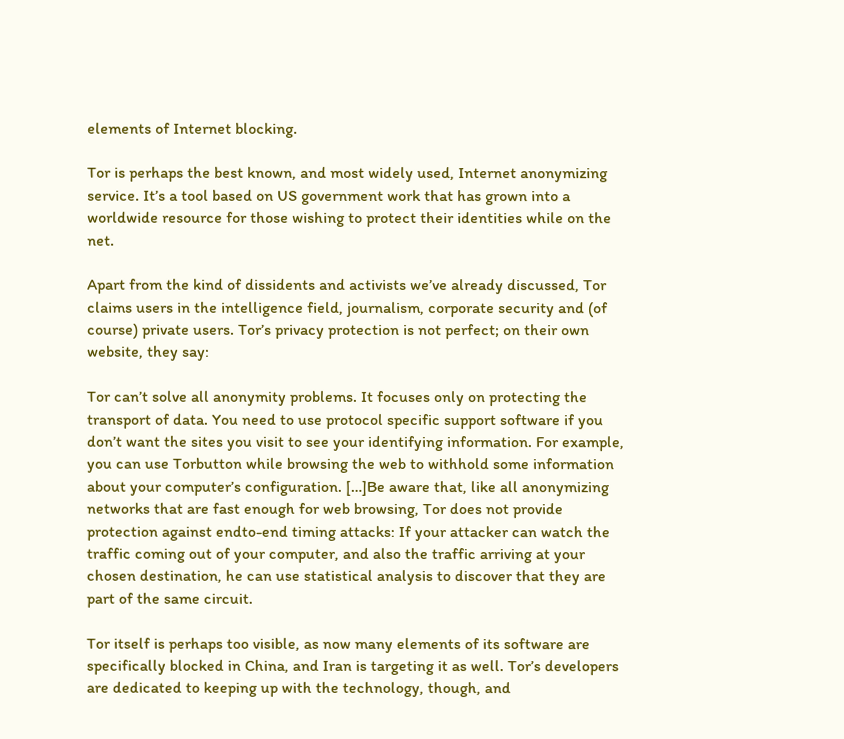elements of Internet blocking.

Tor is perhaps the best known, and most widely used, Internet anonymizing service. It’s a tool based on US government work that has grown into a worldwide resource for those wishing to protect their identities while on the net.

Apart from the kind of dissidents and activists we’ve already discussed, Tor claims users in the intelligence field, journalism, corporate security and (of course) private users. Tor’s privacy protection is not perfect; on their own website, they say:

Tor can’t solve all anonymity problems. It focuses only on protecting the transport of data. You need to use protocol specific support software if you don’t want the sites you visit to see your identifying information. For example, you can use Torbutton while browsing the web to withhold some information about your computer’s configuration. […]Be aware that, like all anonymizing networks that are fast enough for web browsing, Tor does not provide protection against endto-end timing attacks: If your attacker can watch the traffic coming out of your computer, and also the traffic arriving at your chosen destination, he can use statistical analysis to discover that they are part of the same circuit.

Tor itself is perhaps too visible, as now many elements of its software are specifically blocked in China, and Iran is targeting it as well. Tor’s developers are dedicated to keeping up with the technology, though, and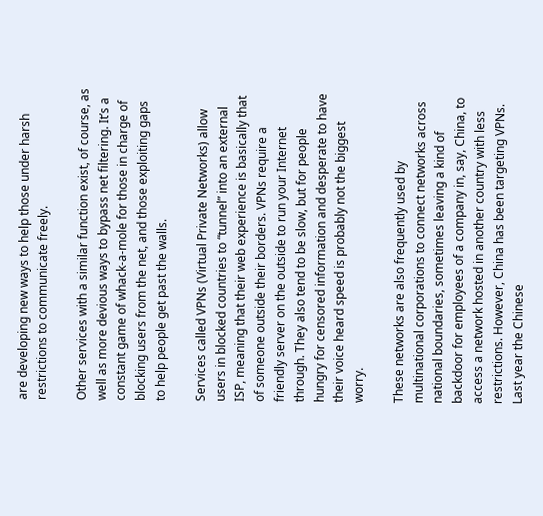are developing new ways to help those under harsh restrictions to communicate freely.

Other services with a similar function exist, of course, as well as more devious ways to bypass net filtering. It’s a constant game of whack-a-mole for those in charge of blocking users from the net, and those exploiting gaps to help people get past the walls.

Services called VPNs (Virtual Private Networks) allow users in blocked countries to “tunnel” into an external ISP, meaning that their web experience is basically that of someone outside their borders. VPNs require a friendly server on the outside to run your Internet through. They also tend to be slow, but for people hungry for censored information and desperate to have their voice heard speed is probably not the biggest worry.

These networks are also frequently used by multinational corporations to connect networks across national boundaries, sometimes leaving a kind of backdoor for employees of a company in, say, China, to access a network hosted in another country with less restrictions. However, China has been targeting VPNs. Last year the Chinese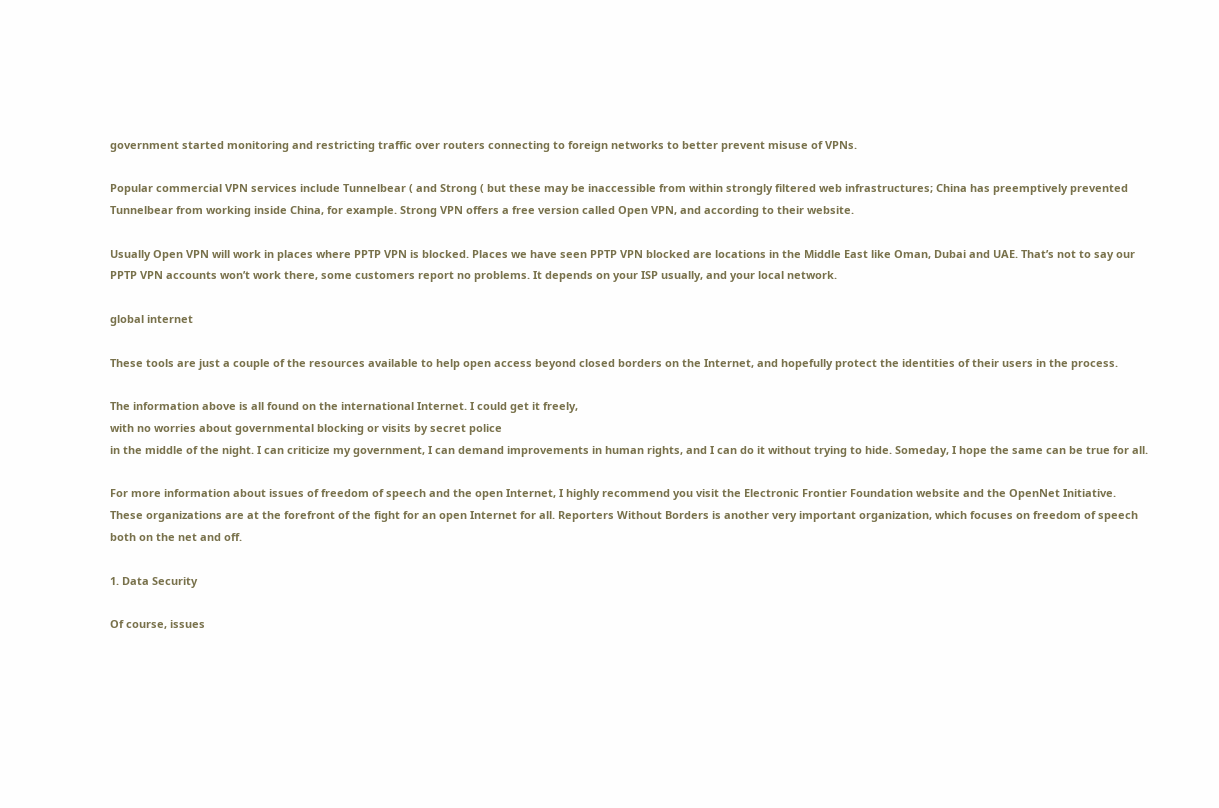government started monitoring and restricting traffic over routers connecting to foreign networks to better prevent misuse of VPNs.

Popular commercial VPN services include Tunnelbear ( and Strong ( but these may be inaccessible from within strongly filtered web infrastructures; China has preemptively prevented Tunnelbear from working inside China, for example. Strong VPN offers a free version called Open VPN, and according to their website.

Usually Open VPN will work in places where PPTP VPN is blocked. Places we have seen PPTP VPN blocked are locations in the Middle East like Oman, Dubai and UAE. That’s not to say our PPTP VPN accounts won’t work there, some customers report no problems. It depends on your ISP usually, and your local network.

global internet

These tools are just a couple of the resources available to help open access beyond closed borders on the Internet, and hopefully protect the identities of their users in the process.

The information above is all found on the international Internet. I could get it freely,
with no worries about governmental blocking or visits by secret police
in the middle of the night. I can criticize my government, I can demand improvements in human rights, and I can do it without trying to hide. Someday, I hope the same can be true for all.

For more information about issues of freedom of speech and the open Internet, I highly recommend you visit the Electronic Frontier Foundation website and the OpenNet Initiative. These organizations are at the forefront of the fight for an open Internet for all. Reporters Without Borders is another very important organization, which focuses on freedom of speech both on the net and off.

1. Data Security

Of course, issues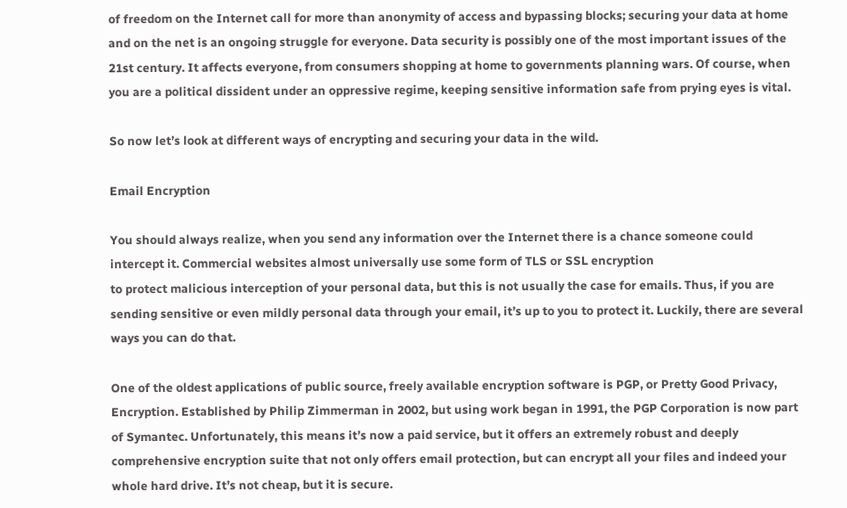of freedom on the Internet call for more than anonymity of access and bypassing blocks; securing your data at home and on the net is an ongoing struggle for everyone. Data security is possibly one of the most important issues of the 21st century. It affects everyone, from consumers shopping at home to governments planning wars. Of course, when you are a political dissident under an oppressive regime, keeping sensitive information safe from prying eyes is vital.

So now let’s look at different ways of encrypting and securing your data in the wild.

Email Encryption

You should always realize, when you send any information over the Internet there is a chance someone could intercept it. Commercial websites almost universally use some form of TLS or SSL encryption
to protect malicious interception of your personal data, but this is not usually the case for emails. Thus, if you are sending sensitive or even mildly personal data through your email, it’s up to you to protect it. Luckily, there are several ways you can do that.

One of the oldest applications of public source, freely available encryption software is PGP, or Pretty Good Privacy, Encryption. Established by Philip Zimmerman in 2002, but using work began in 1991, the PGP Corporation is now part of Symantec. Unfortunately, this means it’s now a paid service, but it offers an extremely robust and deeply comprehensive encryption suite that not only offers email protection, but can encrypt all your files and indeed your whole hard drive. It’s not cheap, but it is secure.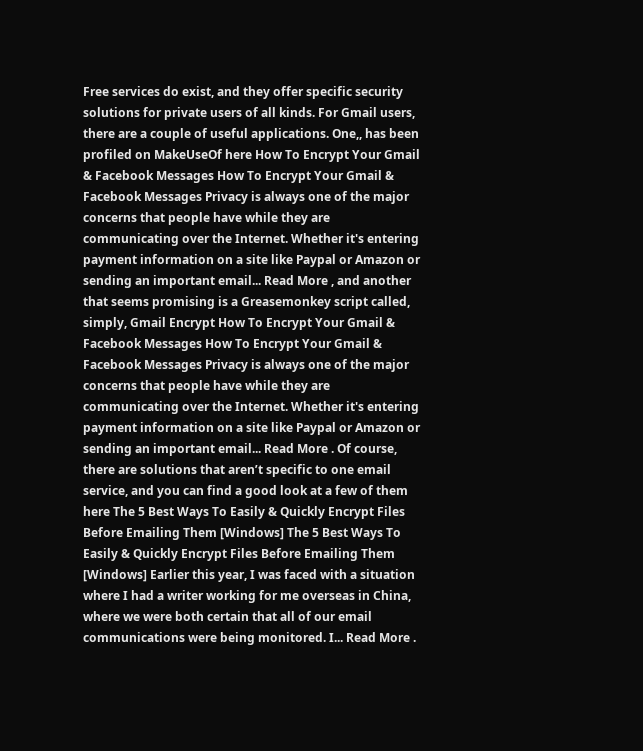Free services do exist, and they offer specific security solutions for private users of all kinds. For Gmail users, there are a couple of useful applications. One,, has been profiled on MakeUseOf here How To Encrypt Your Gmail & Facebook Messages How To Encrypt Your Gmail & Facebook Messages Privacy is always one of the major concerns that people have while they are communicating over the Internet. Whether it's entering payment information on a site like Paypal or Amazon or sending an important email... Read More , and another that seems promising is a Greasemonkey script called, simply, Gmail Encrypt How To Encrypt Your Gmail & Facebook Messages How To Encrypt Your Gmail & Facebook Messages Privacy is always one of the major concerns that people have while they are communicating over the Internet. Whether it's entering payment information on a site like Paypal or Amazon or sending an important email... Read More . Of course, there are solutions that aren’t specific to one email service, and you can find a good look at a few of them here The 5 Best Ways To Easily & Quickly Encrypt Files Before Emailing Them [Windows] The 5 Best Ways To Easily & Quickly Encrypt Files Before Emailing Them [Windows] Earlier this year, I was faced with a situation where I had a writer working for me overseas in China, where we were both certain that all of our email communications were being monitored. I... Read More .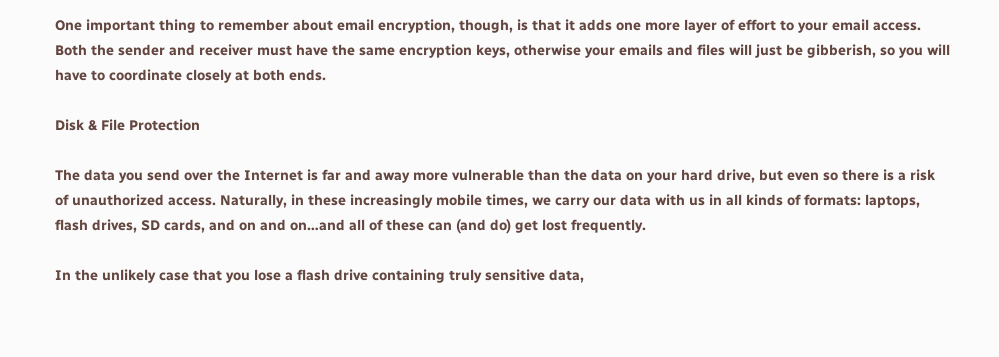One important thing to remember about email encryption, though, is that it adds one more layer of effort to your email access. Both the sender and receiver must have the same encryption keys, otherwise your emails and files will just be gibberish, so you will have to coordinate closely at both ends.

Disk & File Protection

The data you send over the Internet is far and away more vulnerable than the data on your hard drive, but even so there is a risk of unauthorized access. Naturally, in these increasingly mobile times, we carry our data with us in all kinds of formats: laptops, flash drives, SD cards, and on and on…and all of these can (and do) get lost frequently.

In the unlikely case that you lose a flash drive containing truly sensitive data,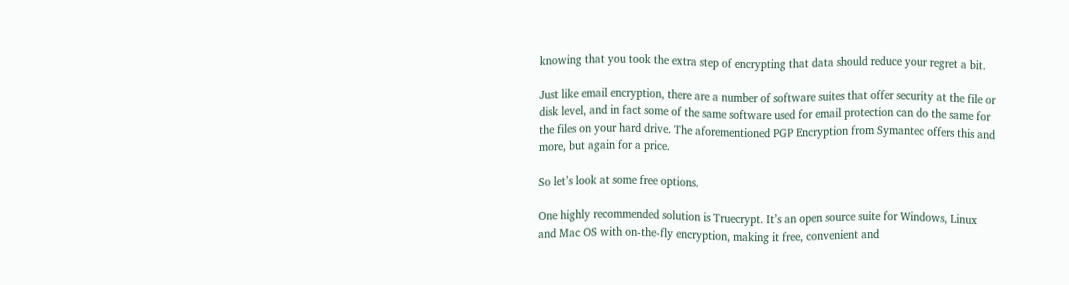knowing that you took the extra step of encrypting that data should reduce your regret a bit.

Just like email encryption, there are a number of software suites that offer security at the file or disk level, and in fact some of the same software used for email protection can do the same for the files on your hard drive. The aforementioned PGP Encryption from Symantec offers this and more, but again for a price.

So let’s look at some free options.

One highly recommended solution is Truecrypt. It’s an open source suite for Windows, Linux and Mac OS with on-the-fly encryption, making it free, convenient and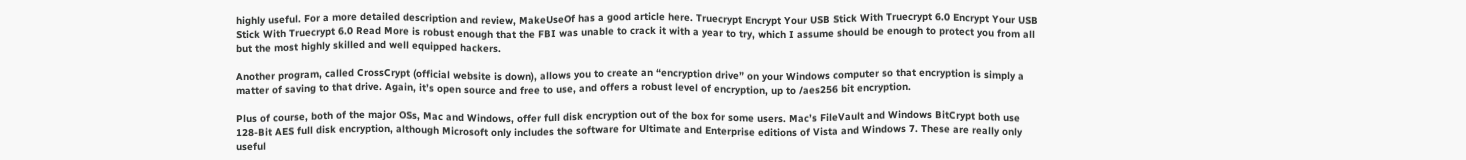highly useful. For a more detailed description and review, MakeUseOf has a good article here. Truecrypt Encrypt Your USB Stick With Truecrypt 6.0 Encrypt Your USB Stick With Truecrypt 6.0 Read More is robust enough that the FBI was unable to crack it with a year to try, which I assume should be enough to protect you from all but the most highly skilled and well equipped hackers.

Another program, called CrossCrypt (official website is down), allows you to create an “encryption drive” on your Windows computer so that encryption is simply a matter of saving to that drive. Again, it’s open source and free to use, and offers a robust level of encryption, up to /aes256 bit encryption.

Plus of course, both of the major OSs, Mac and Windows, offer full disk encryption out of the box for some users. Mac’s FileVault and Windows BitCrypt both use 128-Bit AES full disk encryption, although Microsoft only includes the software for Ultimate and Enterprise editions of Vista and Windows 7. These are really only useful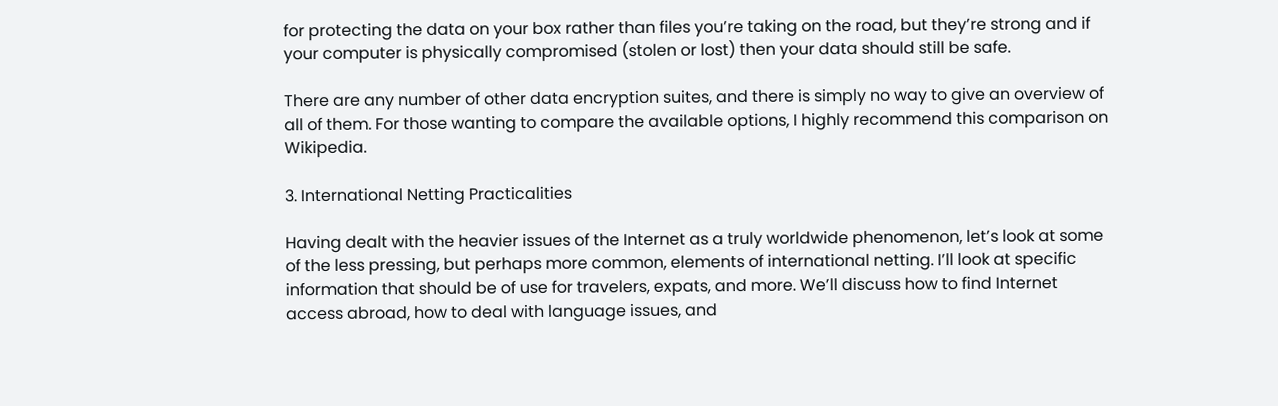for protecting the data on your box rather than files you’re taking on the road, but they’re strong and if your computer is physically compromised (stolen or lost) then your data should still be safe.

There are any number of other data encryption suites, and there is simply no way to give an overview of all of them. For those wanting to compare the available options, I highly recommend this comparison on Wikipedia.

3. International Netting Practicalities

Having dealt with the heavier issues of the Internet as a truly worldwide phenomenon, let’s look at some of the less pressing, but perhaps more common, elements of international netting. I’ll look at specific information that should be of use for travelers, expats, and more. We’ll discuss how to find Internet access abroad, how to deal with language issues, and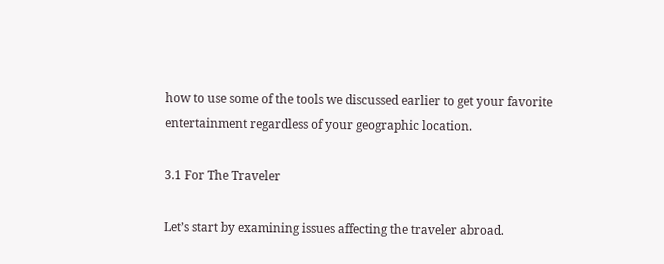how to use some of the tools we discussed earlier to get your favorite entertainment regardless of your geographic location.

3.1 For The Traveler

Let’s start by examining issues affecting the traveler abroad.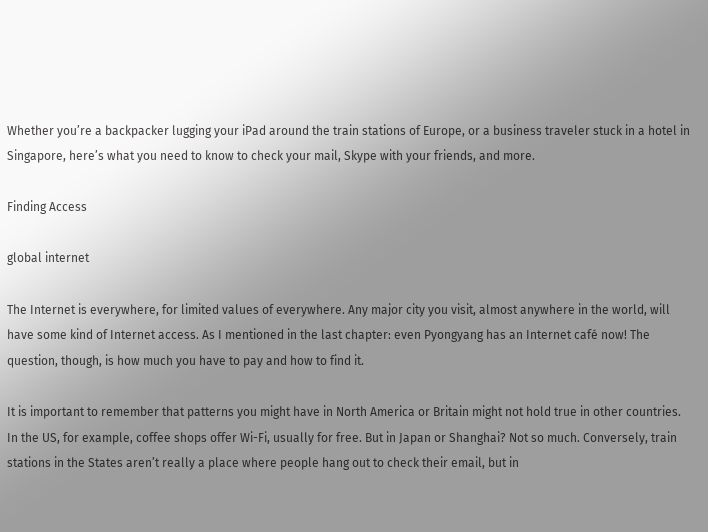Whether you’re a backpacker lugging your iPad around the train stations of Europe, or a business traveler stuck in a hotel in Singapore, here’s what you need to know to check your mail, Skype with your friends, and more.

Finding Access

global internet

The Internet is everywhere, for limited values of everywhere. Any major city you visit, almost anywhere in the world, will have some kind of Internet access. As I mentioned in the last chapter: even Pyongyang has an Internet café now! The question, though, is how much you have to pay and how to find it.

It is important to remember that patterns you might have in North America or Britain might not hold true in other countries. In the US, for example, coffee shops offer Wi-Fi, usually for free. But in Japan or Shanghai? Not so much. Conversely, train stations in the States aren’t really a place where people hang out to check their email, but in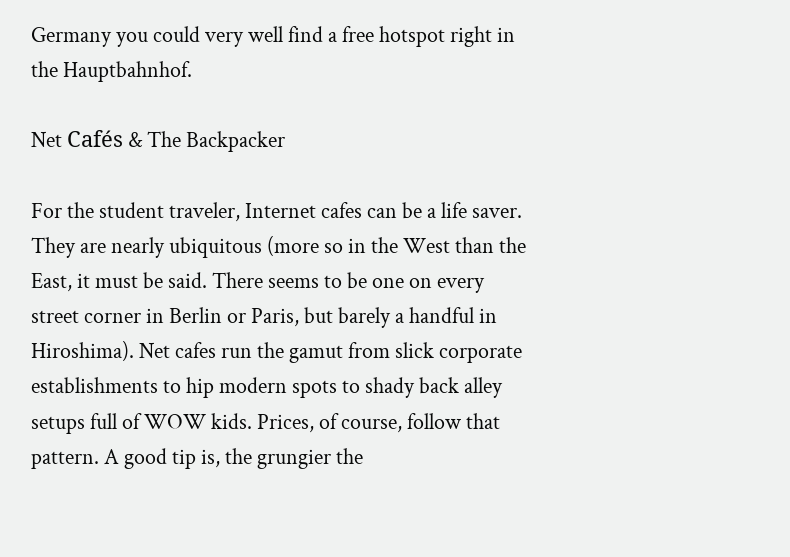Germany you could very well find a free hotspot right in the Hauptbahnhof.

Net Cafés & The Backpacker

For the student traveler, Internet cafes can be a life saver. They are nearly ubiquitous (more so in the West than the East, it must be said. There seems to be one on every street corner in Berlin or Paris, but barely a handful in Hiroshima). Net cafes run the gamut from slick corporate establishments to hip modern spots to shady back alley setups full of WOW kids. Prices, of course, follow that pattern. A good tip is, the grungier the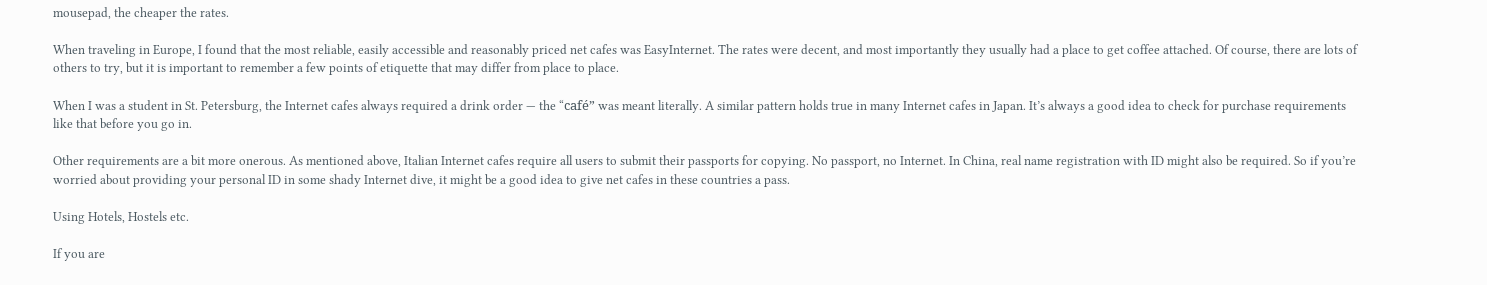mousepad, the cheaper the rates.

When traveling in Europe, I found that the most reliable, easily accessible and reasonably priced net cafes was EasyInternet. The rates were decent, and most importantly they usually had a place to get coffee attached. Of course, there are lots of others to try, but it is important to remember a few points of etiquette that may differ from place to place.

When I was a student in St. Petersburg, the Internet cafes always required a drink order — the “café” was meant literally. A similar pattern holds true in many Internet cafes in Japan. It’s always a good idea to check for purchase requirements like that before you go in.

Other requirements are a bit more onerous. As mentioned above, Italian Internet cafes require all users to submit their passports for copying. No passport, no Internet. In China, real name registration with ID might also be required. So if you’re worried about providing your personal ID in some shady Internet dive, it might be a good idea to give net cafes in these countries a pass.

Using Hotels, Hostels etc.

If you are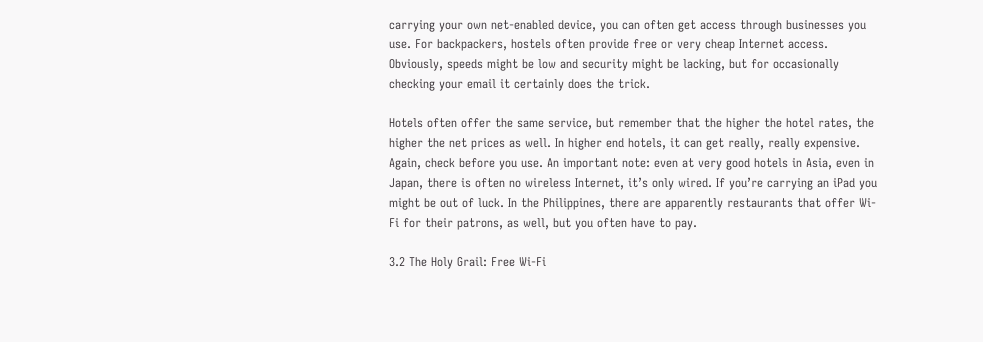carrying your own net-enabled device, you can often get access through businesses you use. For backpackers, hostels often provide free or very cheap Internet access. Obviously, speeds might be low and security might be lacking, but for occasionally checking your email it certainly does the trick.

Hotels often offer the same service, but remember that the higher the hotel rates, the higher the net prices as well. In higher end hotels, it can get really, really expensive. Again, check before you use. An important note: even at very good hotels in Asia, even in Japan, there is often no wireless Internet, it’s only wired. If you’re carrying an iPad you might be out of luck. In the Philippines, there are apparently restaurants that offer Wi-Fi for their patrons, as well, but you often have to pay.

3.2 The Holy Grail: Free Wi-Fi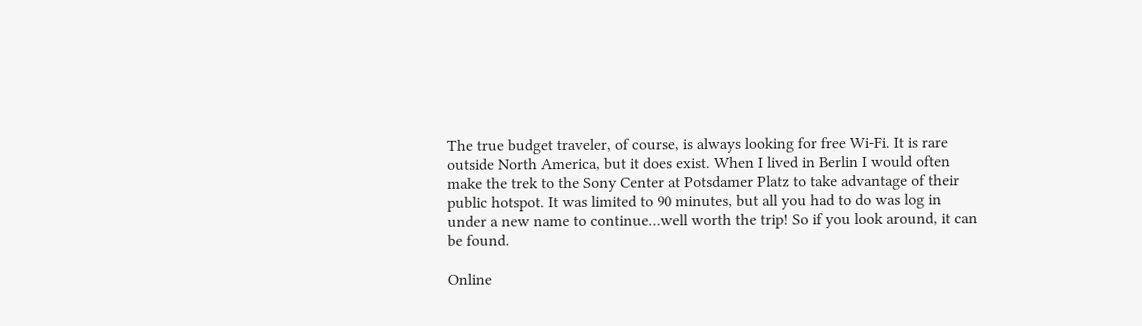The true budget traveler, of course, is always looking for free Wi-Fi. It is rare outside North America, but it does exist. When I lived in Berlin I would often make the trek to the Sony Center at Potsdamer Platz to take advantage of their public hotspot. It was limited to 90 minutes, but all you had to do was log in under a new name to continue…well worth the trip! So if you look around, it can be found.

Online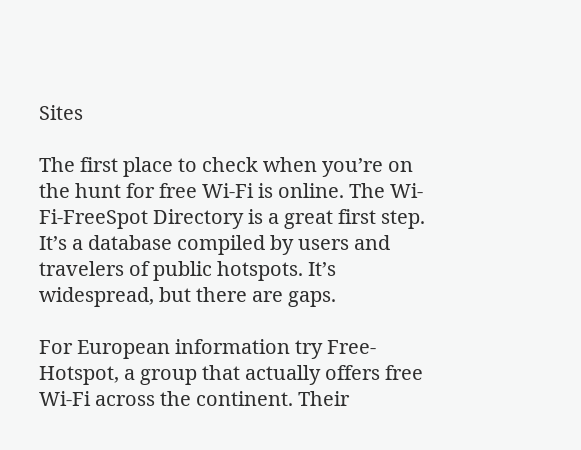Sites

The first place to check when you’re on the hunt for free Wi-Fi is online. The Wi-Fi-FreeSpot Directory is a great first step. It’s a database compiled by users and travelers of public hotspots. It’s widespread, but there are gaps.

For European information try Free-Hotspot, a group that actually offers free Wi-Fi across the continent. Their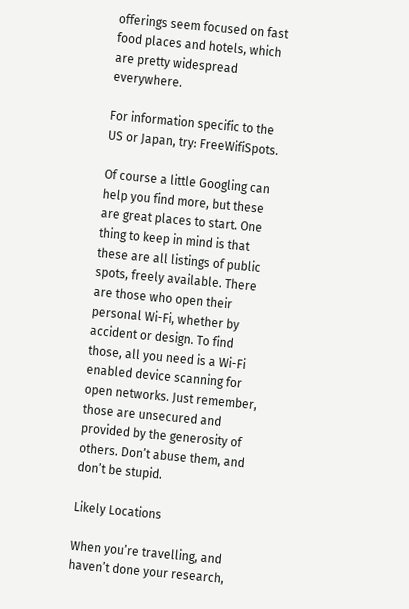offerings seem focused on fast food places and hotels, which are pretty widespread everywhere.

For information specific to the US or Japan, try: FreeWifiSpots.

Of course a little Googling can help you find more, but these are great places to start. One thing to keep in mind is that these are all listings of public spots, freely available. There are those who open their personal Wi-Fi, whether by accident or design. To find those, all you need is a Wi-Fi enabled device scanning for open networks. Just remember, those are unsecured and provided by the generosity of others. Don’t abuse them, and don’t be stupid.

Likely Locations

When you’re travelling, and haven’t done your research,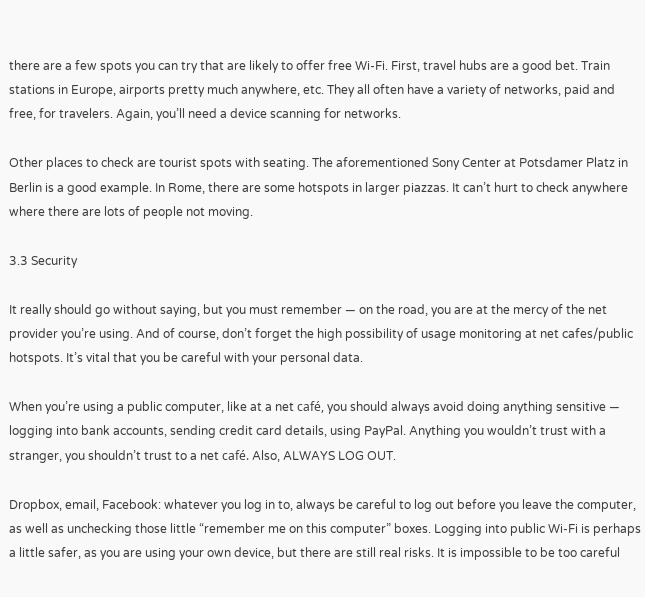there are a few spots you can try that are likely to offer free Wi-Fi. First, travel hubs are a good bet. Train stations in Europe, airports pretty much anywhere, etc. They all often have a variety of networks, paid and free, for travelers. Again, you’ll need a device scanning for networks.

Other places to check are tourist spots with seating. The aforementioned Sony Center at Potsdamer Platz in Berlin is a good example. In Rome, there are some hotspots in larger piazzas. It can’t hurt to check anywhere where there are lots of people not moving.

3.3 Security

It really should go without saying, but you must remember — on the road, you are at the mercy of the net provider you’re using. And of course, don’t forget the high possibility of usage monitoring at net cafes/public hotspots. It’s vital that you be careful with your personal data.

When you’re using a public computer, like at a net café, you should always avoid doing anything sensitive — logging into bank accounts, sending credit card details, using PayPal. Anything you wouldn’t trust with a stranger, you shouldn’t trust to a net café. Also, ALWAYS LOG OUT.

Dropbox, email, Facebook: whatever you log in to, always be careful to log out before you leave the computer, as well as unchecking those little “remember me on this computer” boxes. Logging into public Wi-Fi is perhaps a little safer, as you are using your own device, but there are still real risks. It is impossible to be too careful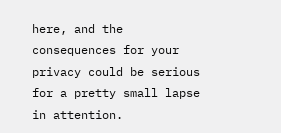here, and the consequences for your privacy could be serious for a pretty small lapse in attention.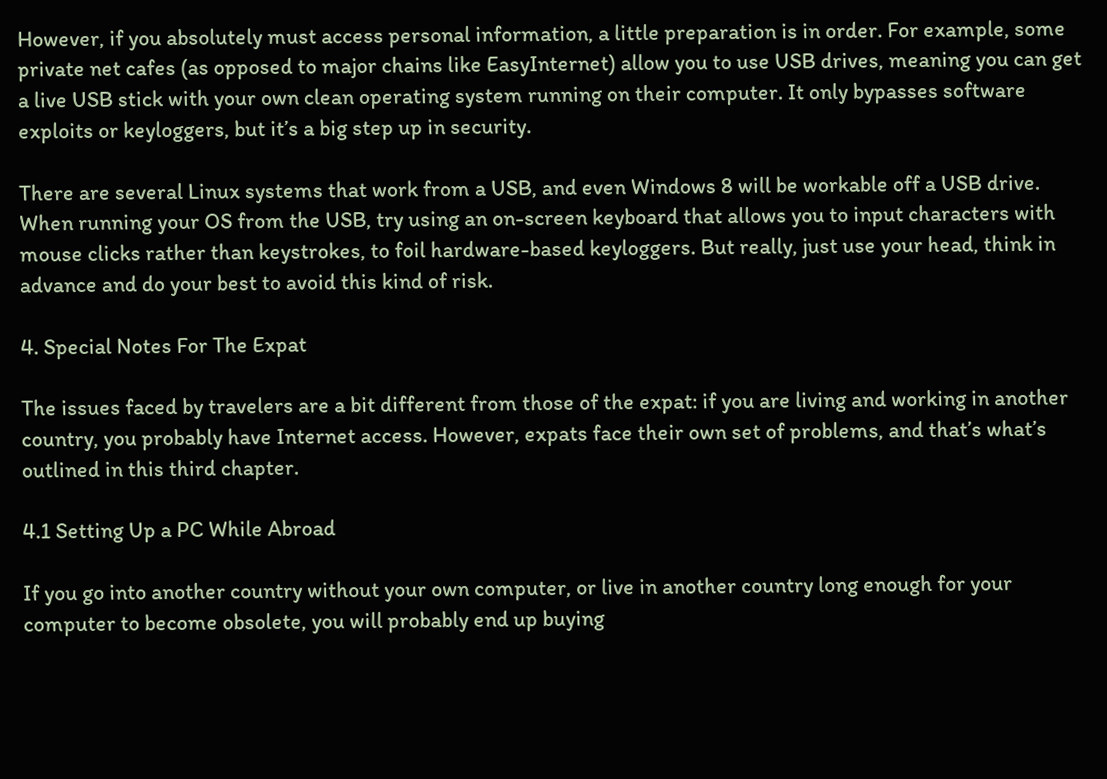However, if you absolutely must access personal information, a little preparation is in order. For example, some private net cafes (as opposed to major chains like EasyInternet) allow you to use USB drives, meaning you can get a live USB stick with your own clean operating system running on their computer. It only bypasses software exploits or keyloggers, but it’s a big step up in security.

There are several Linux systems that work from a USB, and even Windows 8 will be workable off a USB drive. When running your OS from the USB, try using an on-screen keyboard that allows you to input characters with mouse clicks rather than keystrokes, to foil hardware-based keyloggers. But really, just use your head, think in advance and do your best to avoid this kind of risk.

4. Special Notes For The Expat

The issues faced by travelers are a bit different from those of the expat: if you are living and working in another country, you probably have Internet access. However, expats face their own set of problems, and that’s what’s outlined in this third chapter.

4.1 Setting Up a PC While Abroad

If you go into another country without your own computer, or live in another country long enough for your computer to become obsolete, you will probably end up buying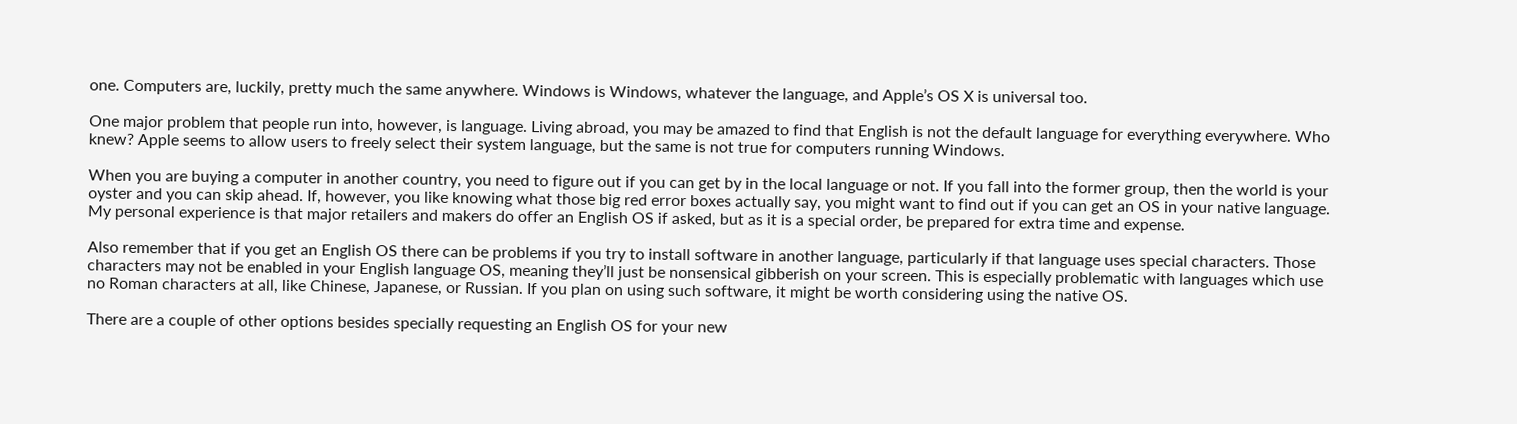one. Computers are, luckily, pretty much the same anywhere. Windows is Windows, whatever the language, and Apple’s OS X is universal too.

One major problem that people run into, however, is language. Living abroad, you may be amazed to find that English is not the default language for everything everywhere. Who knew? Apple seems to allow users to freely select their system language, but the same is not true for computers running Windows.

When you are buying a computer in another country, you need to figure out if you can get by in the local language or not. If you fall into the former group, then the world is your oyster and you can skip ahead. If, however, you like knowing what those big red error boxes actually say, you might want to find out if you can get an OS in your native language. My personal experience is that major retailers and makers do offer an English OS if asked, but as it is a special order, be prepared for extra time and expense.

Also remember that if you get an English OS there can be problems if you try to install software in another language, particularly if that language uses special characters. Those characters may not be enabled in your English language OS, meaning they’ll just be nonsensical gibberish on your screen. This is especially problematic with languages which use no Roman characters at all, like Chinese, Japanese, or Russian. If you plan on using such software, it might be worth considering using the native OS.

There are a couple of other options besides specially requesting an English OS for your new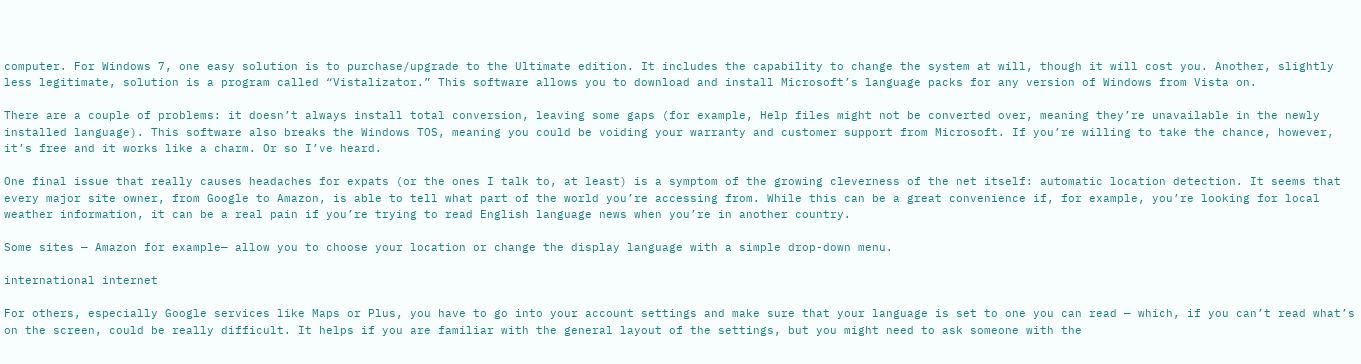computer. For Windows 7, one easy solution is to purchase/upgrade to the Ultimate edition. It includes the capability to change the system at will, though it will cost you. Another, slightly less legitimate, solution is a program called “Vistalizator.” This software allows you to download and install Microsoft’s language packs for any version of Windows from Vista on.

There are a couple of problems: it doesn’t always install total conversion, leaving some gaps (for example, Help files might not be converted over, meaning they’re unavailable in the newly installed language). This software also breaks the Windows TOS, meaning you could be voiding your warranty and customer support from Microsoft. If you’re willing to take the chance, however, it’s free and it works like a charm. Or so I’ve heard.

One final issue that really causes headaches for expats (or the ones I talk to, at least) is a symptom of the growing cleverness of the net itself: automatic location detection. It seems that every major site owner, from Google to Amazon, is able to tell what part of the world you’re accessing from. While this can be a great convenience if, for example, you’re looking for local weather information, it can be a real pain if you’re trying to read English language news when you’re in another country.

Some sites — Amazon for example— allow you to choose your location or change the display language with a simple drop-down menu.

international internet

For others, especially Google services like Maps or Plus, you have to go into your account settings and make sure that your language is set to one you can read — which, if you can’t read what’s on the screen, could be really difficult. It helps if you are familiar with the general layout of the settings, but you might need to ask someone with the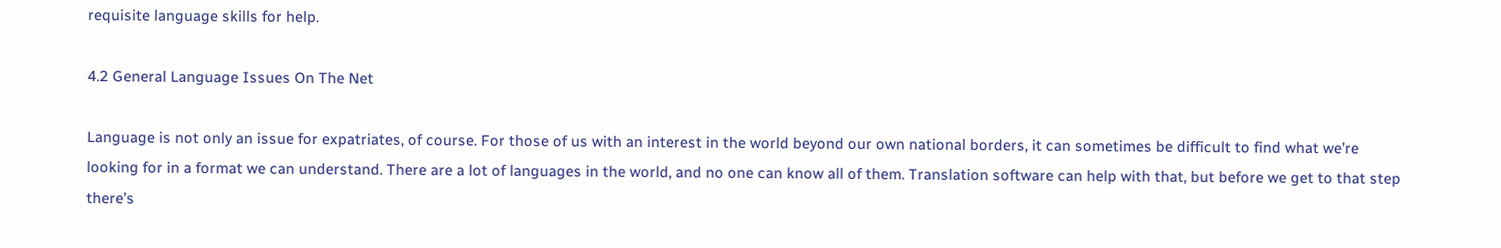requisite language skills for help.

4.2 General Language Issues On The Net

Language is not only an issue for expatriates, of course. For those of us with an interest in the world beyond our own national borders, it can sometimes be difficult to find what we’re looking for in a format we can understand. There are a lot of languages in the world, and no one can know all of them. Translation software can help with that, but before we get to that step there’s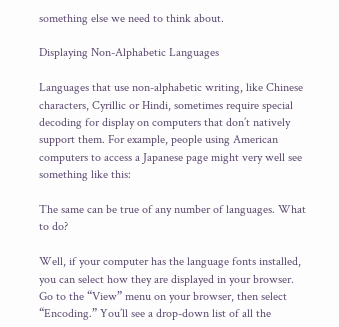something else we need to think about.

Displaying Non-Alphabetic Languages

Languages that use non-alphabetic writing, like Chinese characters, Cyrillic or Hindi, sometimes require special decoding for display on computers that don’t natively support them. For example, people using American computers to access a Japanese page might very well see something like this:

The same can be true of any number of languages. What to do?

Well, if your computer has the language fonts installed, you can select how they are displayed in your browser. Go to the “View” menu on your browser, then select “Encoding.” You’ll see a drop-down list of all the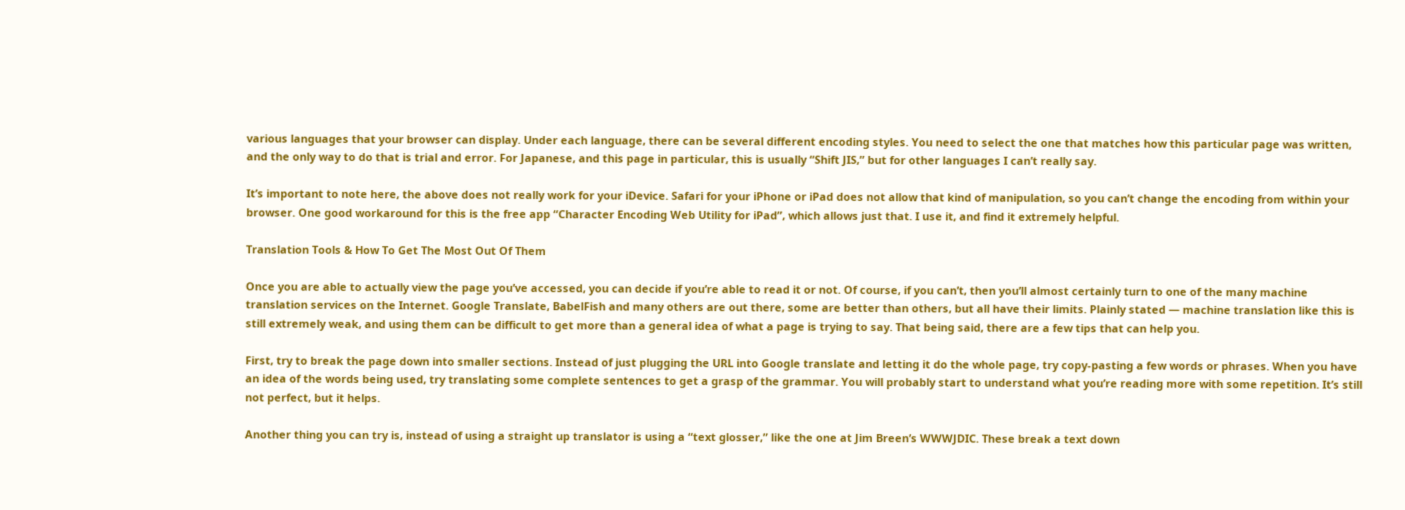various languages that your browser can display. Under each language, there can be several different encoding styles. You need to select the one that matches how this particular page was written, and the only way to do that is trial and error. For Japanese, and this page in particular, this is usually “Shift JIS,” but for other languages I can’t really say.

It’s important to note here, the above does not really work for your iDevice. Safari for your iPhone or iPad does not allow that kind of manipulation, so you can’t change the encoding from within your browser. One good workaround for this is the free app “Character Encoding Web Utility for iPad”, which allows just that. I use it, and find it extremely helpful.

Translation Tools & How To Get The Most Out Of Them

Once you are able to actually view the page you’ve accessed, you can decide if you’re able to read it or not. Of course, if you can’t, then you’ll almost certainly turn to one of the many machine translation services on the Internet. Google Translate, BabelFish and many others are out there, some are better than others, but all have their limits. Plainly stated — machine translation like this is still extremely weak, and using them can be difficult to get more than a general idea of what a page is trying to say. That being said, there are a few tips that can help you.

First, try to break the page down into smaller sections. Instead of just plugging the URL into Google translate and letting it do the whole page, try copy-pasting a few words or phrases. When you have an idea of the words being used, try translating some complete sentences to get a grasp of the grammar. You will probably start to understand what you’re reading more with some repetition. It’s still not perfect, but it helps.

Another thing you can try is, instead of using a straight up translator is using a “text glosser,” like the one at Jim Breen’s WWWJDIC. These break a text down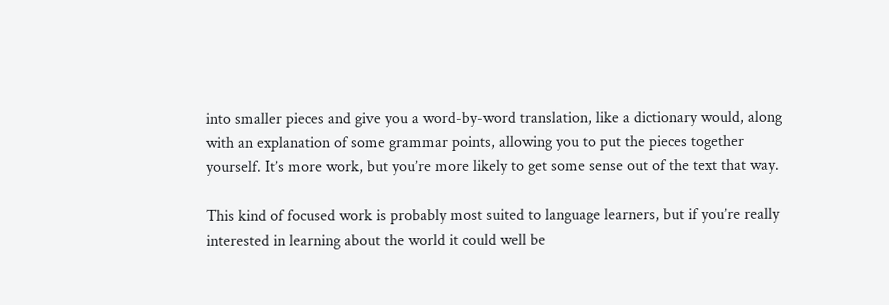into smaller pieces and give you a word-by-word translation, like a dictionary would, along with an explanation of some grammar points, allowing you to put the pieces together yourself. It’s more work, but you’re more likely to get some sense out of the text that way.

This kind of focused work is probably most suited to language learners, but if you’re really interested in learning about the world it could well be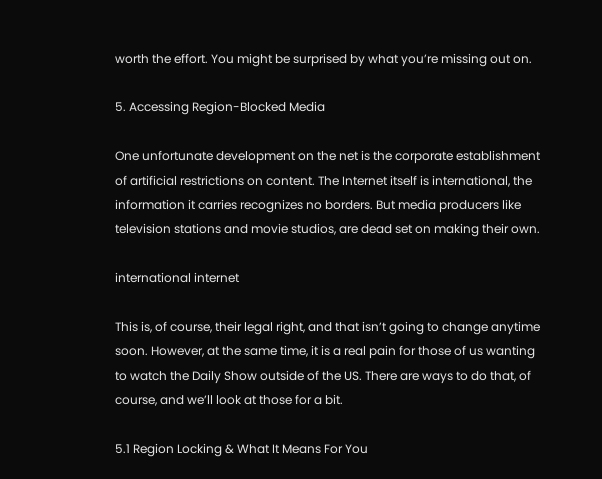worth the effort. You might be surprised by what you’re missing out on.

5. Accessing Region-Blocked Media

One unfortunate development on the net is the corporate establishment of artificial restrictions on content. The Internet itself is international, the information it carries recognizes no borders. But media producers like television stations and movie studios, are dead set on making their own.

international internet

This is, of course, their legal right, and that isn’t going to change anytime soon. However, at the same time, it is a real pain for those of us wanting to watch the Daily Show outside of the US. There are ways to do that, of course, and we’ll look at those for a bit.

5.1 Region Locking & What It Means For You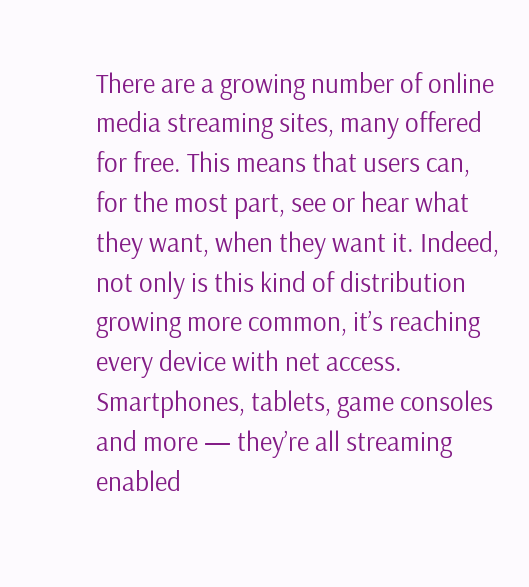There are a growing number of online media streaming sites, many offered for free. This means that users can, for the most part, see or hear what they want, when they want it. Indeed, not only is this kind of distribution growing more common, it’s reaching every device with net access. Smartphones, tablets, game consoles and more — they’re all streaming enabled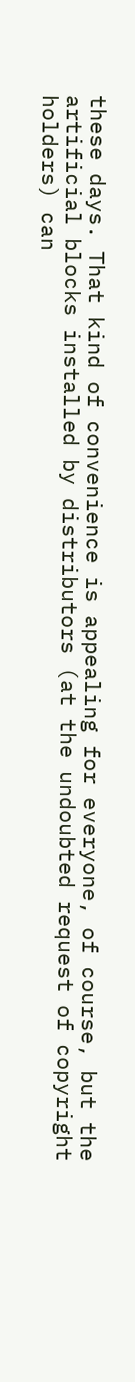these days. That kind of convenience is appealing for everyone, of course, but the artificial blocks installed by distributors (at the undoubted request of copyright holders) can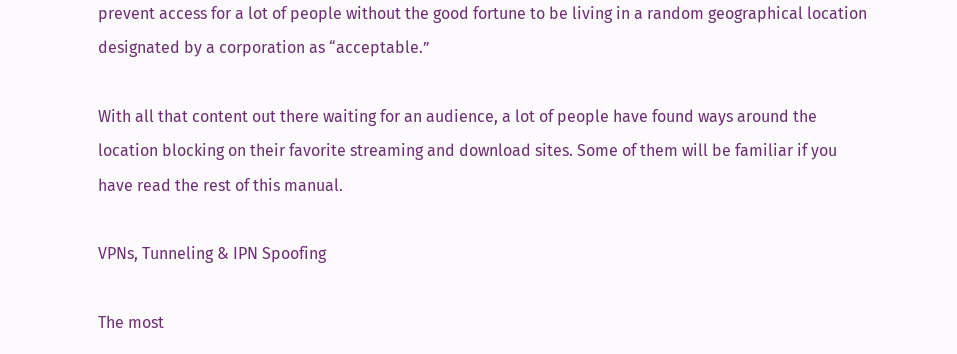prevent access for a lot of people without the good fortune to be living in a random geographical location designated by a corporation as “acceptable.”

With all that content out there waiting for an audience, a lot of people have found ways around the location blocking on their favorite streaming and download sites. Some of them will be familiar if you have read the rest of this manual.

VPNs, Tunneling & IPN Spoofing

The most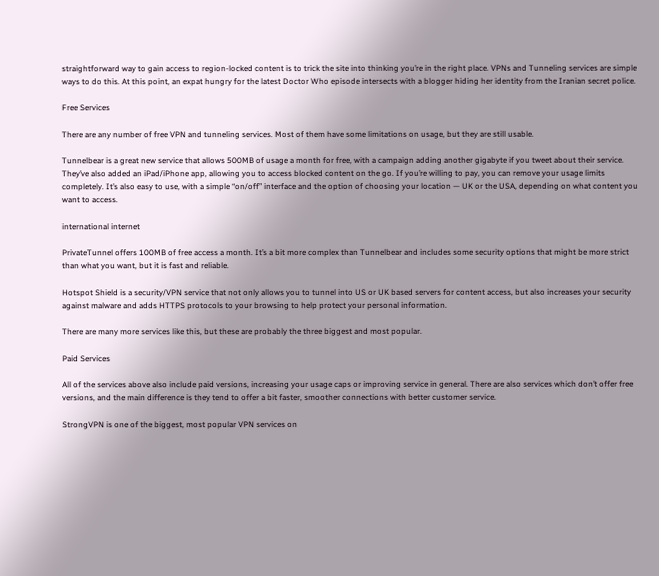straightforward way to gain access to region-locked content is to trick the site into thinking you’re in the right place. VPNs and Tunneling services are simple ways to do this. At this point, an expat hungry for the latest Doctor Who episode intersects with a blogger hiding her identity from the Iranian secret police.

Free Services

There are any number of free VPN and tunneling services. Most of them have some limitations on usage, but they are still usable.

Tunnelbear is a great new service that allows 500MB of usage a month for free, with a campaign adding another gigabyte if you tweet about their service. They’ve also added an iPad/iPhone app, allowing you to access blocked content on the go. If you’re willing to pay, you can remove your usage limits completely. It’s also easy to use, with a simple “on/off” interface and the option of choosing your location — UK or the USA, depending on what content you want to access.

international internet

PrivateTunnel offers 100MB of free access a month. It’s a bit more complex than Tunnelbear and includes some security options that might be more strict than what you want, but it is fast and reliable.

Hotspot Shield is a security/VPN service that not only allows you to tunnel into US or UK based servers for content access, but also increases your security against malware and adds HTTPS protocols to your browsing to help protect your personal information.

There are many more services like this, but these are probably the three biggest and most popular.

Paid Services

All of the services above also include paid versions, increasing your usage caps or improving service in general. There are also services which don’t offer free versions, and the main difference is they tend to offer a bit faster, smoother connections with better customer service.

StrongVPN is one of the biggest, most popular VPN services on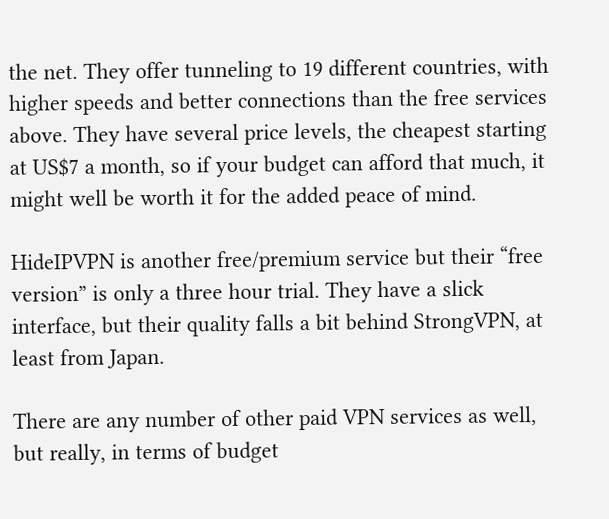the net. They offer tunneling to 19 different countries, with higher speeds and better connections than the free services above. They have several price levels, the cheapest starting at US$7 a month, so if your budget can afford that much, it might well be worth it for the added peace of mind.

HideIPVPN is another free/premium service but their “free version” is only a three hour trial. They have a slick interface, but their quality falls a bit behind StrongVPN, at least from Japan.

There are any number of other paid VPN services as well, but really, in terms of budget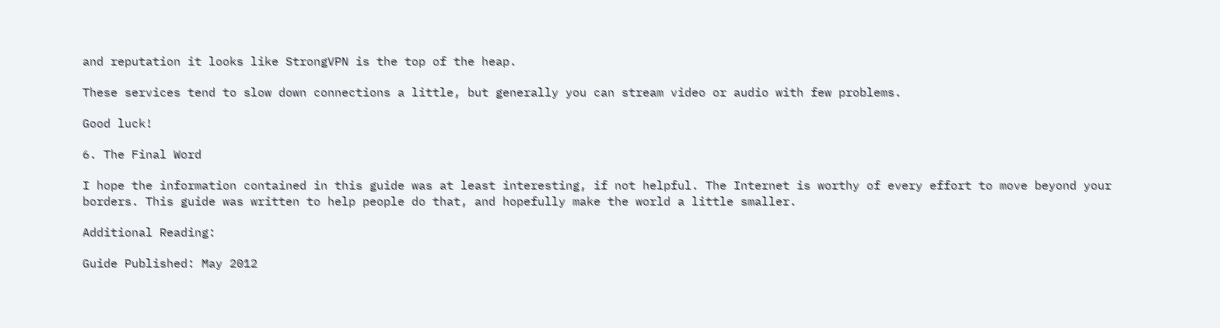and reputation it looks like StrongVPN is the top of the heap.

These services tend to slow down connections a little, but generally you can stream video or audio with few problems.

Good luck!

6. The Final Word

I hope the information contained in this guide was at least interesting, if not helpful. The Internet is worthy of every effort to move beyond your borders. This guide was written to help people do that, and hopefully make the world a little smaller.

Additional Reading:

Guide Published: May 2012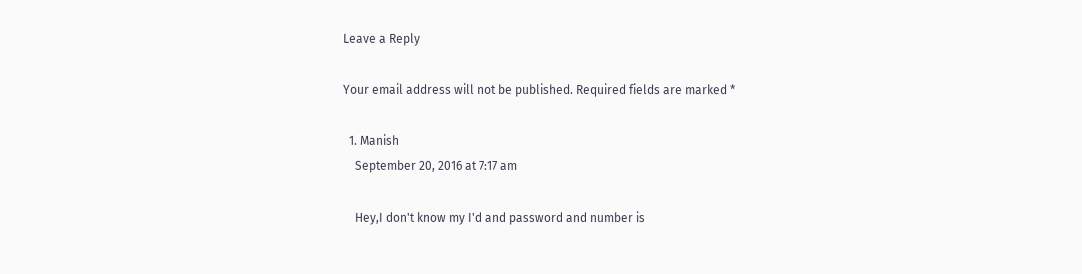Leave a Reply

Your email address will not be published. Required fields are marked *

  1. Manish
    September 20, 2016 at 7:17 am

    Hey,I don't know my I'd and password and number is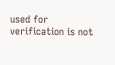used for verification is not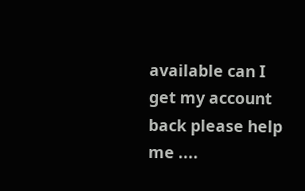available can I get my account back please help me ....